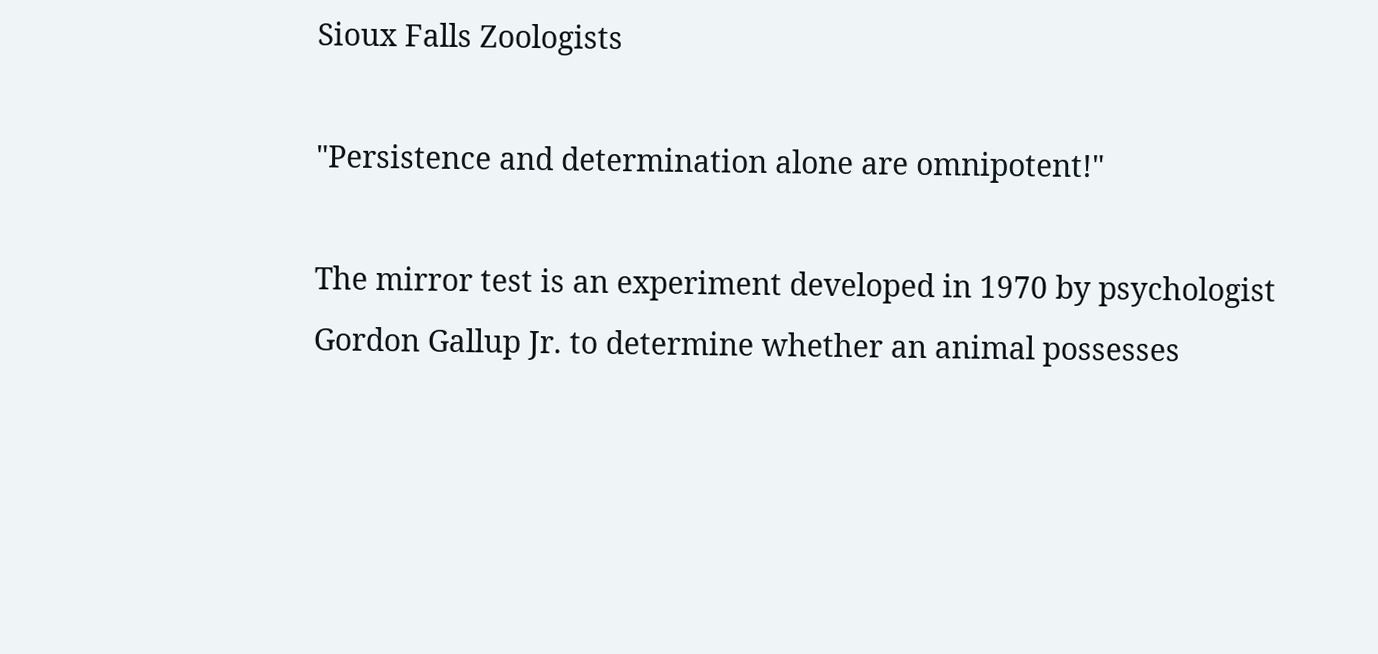Sioux Falls Zoologists

"Persistence and determination alone are omnipotent!"

The mirror test is an experiment developed in 1970 by psychologist Gordon Gallup Jr. to determine whether an animal possesses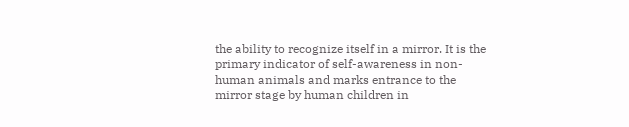the ability to recognize itself in a mirror. It is the primary indicator of self-awareness in non-human animals and marks entrance to the mirror stage by human children in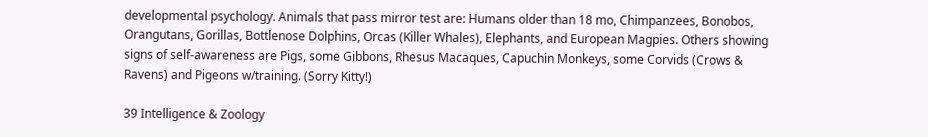developmental psychology. Animals that pass mirror test are: Humans older than 18 mo, Chimpanzees, Bonobos, Orangutans, Gorillas, Bottlenose Dolphins, Orcas (Killer Whales), Elephants, and European Magpies. Others showing signs of self-awareness are Pigs, some Gibbons, Rhesus Macaques, Capuchin Monkeys, some Corvids (Crows & Ravens) and Pigeons w/training. (Sorry Kitty!)

39 Intelligence & Zoology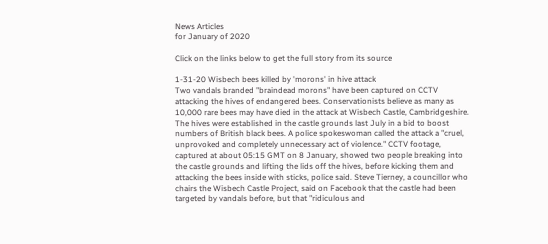News Articles
for January of 2020

Click on the links below to get the full story from its source

1-31-20 Wisbech bees killed by 'morons' in hive attack
Two vandals branded "braindead morons" have been captured on CCTV attacking the hives of endangered bees. Conservationists believe as many as 10,000 rare bees may have died in the attack at Wisbech Castle, Cambridgeshire. The hives were established in the castle grounds last July in a bid to boost numbers of British black bees. A police spokeswoman called the attack a "cruel, unprovoked and completely unnecessary act of violence." CCTV footage, captured at about 05:15 GMT on 8 January, showed two people breaking into the castle grounds and lifting the lids off the hives, before kicking them and attacking the bees inside with sticks, police said. Steve Tierney, a councillor who chairs the Wisbech Castle Project, said on Facebook that the castle had been targeted by vandals before, but that "ridiculous and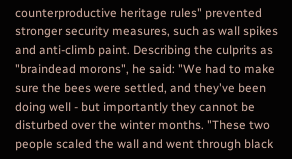counterproductive heritage rules" prevented stronger security measures, such as wall spikes and anti-climb paint. Describing the culprits as "braindead morons", he said: "We had to make sure the bees were settled, and they've been doing well - but importantly they cannot be disturbed over the winter months. "These two people scaled the wall and went through black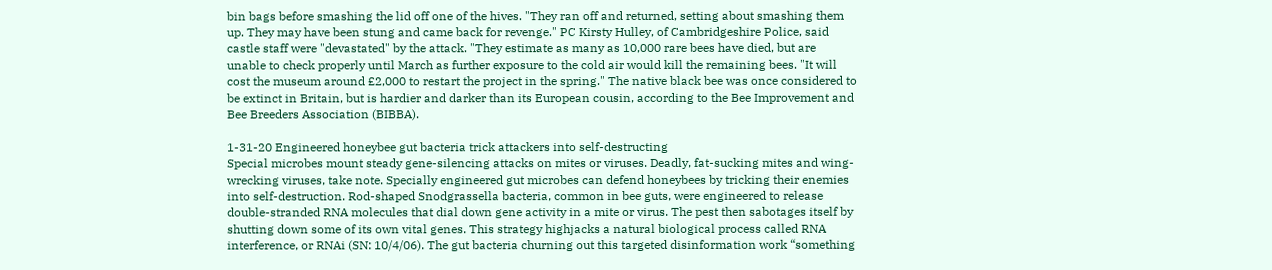bin bags before smashing the lid off one of the hives. "They ran off and returned, setting about smashing them up. They may have been stung and came back for revenge." PC Kirsty Hulley, of Cambridgeshire Police, said castle staff were "devastated" by the attack. "They estimate as many as 10,000 rare bees have died, but are unable to check properly until March as further exposure to the cold air would kill the remaining bees. "It will cost the museum around £2,000 to restart the project in the spring." The native black bee was once considered to be extinct in Britain, but is hardier and darker than its European cousin, according to the Bee Improvement and Bee Breeders Association (BIBBA).

1-31-20 Engineered honeybee gut bacteria trick attackers into self-destructing
Special microbes mount steady gene-silencing attacks on mites or viruses. Deadly, fat-sucking mites and wing-wrecking viruses, take note. Specially engineered gut microbes can defend honeybees by tricking their enemies into self-destruction. Rod-shaped Snodgrassella bacteria, common in bee guts, were engineered to release double-stranded RNA molecules that dial down gene activity in a mite or virus. The pest then sabotages itself by shutting down some of its own vital genes. This strategy highjacks a natural biological process called RNA interference, or RNAi (SN: 10/4/06). The gut bacteria churning out this targeted disinformation work “something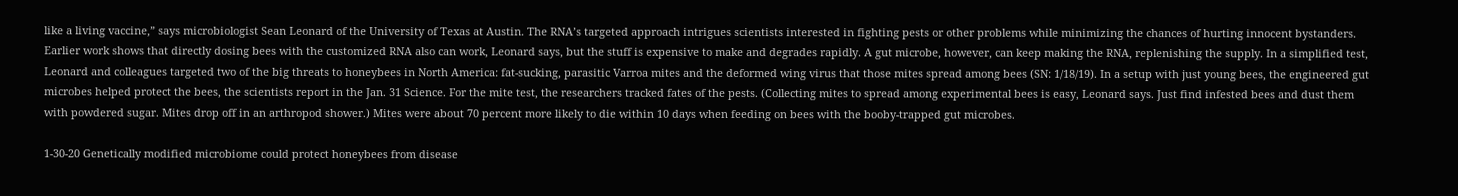like a living vaccine,” says microbiologist Sean Leonard of the University of Texas at Austin. The RNA’s targeted approach intrigues scientists interested in fighting pests or other problems while minimizing the chances of hurting innocent bystanders. Earlier work shows that directly dosing bees with the customized RNA also can work, Leonard says, but the stuff is expensive to make and degrades rapidly. A gut microbe, however, can keep making the RNA, replenishing the supply. In a simplified test, Leonard and colleagues targeted two of the big threats to honeybees in North America: fat-sucking, parasitic Varroa mites and the deformed wing virus that those mites spread among bees (SN: 1/18/19). In a setup with just young bees, the engineered gut microbes helped protect the bees, the scientists report in the Jan. 31 Science. For the mite test, the researchers tracked fates of the pests. (Collecting mites to spread among experimental bees is easy, Leonard says. Just find infested bees and dust them with powdered sugar. Mites drop off in an arthropod shower.) Mites were about 70 percent more likely to die within 10 days when feeding on bees with the booby-trapped gut microbes.

1-30-20 Genetically modified microbiome could protect honeybees from disease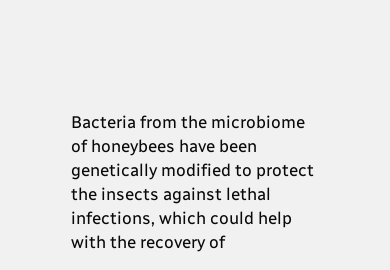Bacteria from the microbiome of honeybees have been genetically modified to protect the insects against lethal infections, which could help with the recovery of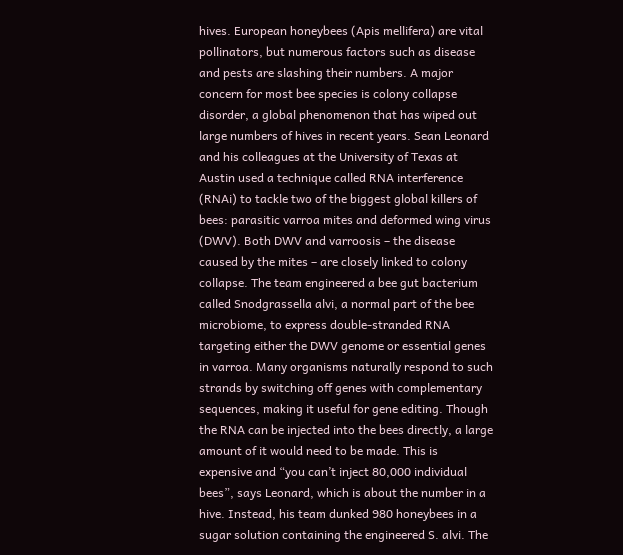hives. European honeybees (Apis mellifera) are vital pollinators, but numerous factors such as disease and pests are slashing their numbers. A major concern for most bee species is colony collapse disorder, a global phenomenon that has wiped out large numbers of hives in recent years. Sean Leonard and his colleagues at the University of Texas at Austin used a technique called RNA interference (RNAi) to tackle two of the biggest global killers of bees: parasitic varroa mites and deformed wing virus (DWV). Both DWV and varroosis – the disease caused by the mites – are closely linked to colony collapse. The team engineered a bee gut bacterium called Snodgrassella alvi, a normal part of the bee microbiome, to express double-stranded RNA targeting either the DWV genome or essential genes in varroa. Many organisms naturally respond to such strands by switching off genes with complementary sequences, making it useful for gene editing. Though the RNA can be injected into the bees directly, a large amount of it would need to be made. This is expensive and “you can’t inject 80,000 individual bees”, says Leonard, which is about the number in a hive. Instead, his team dunked 980 honeybees in a sugar solution containing the engineered S. alvi. The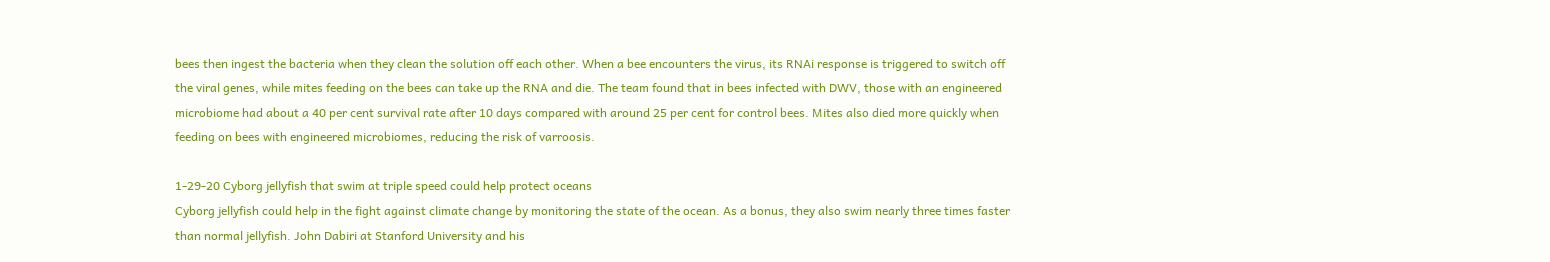bees then ingest the bacteria when they clean the solution off each other. When a bee encounters the virus, its RNAi response is triggered to switch off the viral genes, while mites feeding on the bees can take up the RNA and die. The team found that in bees infected with DWV, those with an engineered microbiome had about a 40 per cent survival rate after 10 days compared with around 25 per cent for control bees. Mites also died more quickly when feeding on bees with engineered microbiomes, reducing the risk of varroosis.

1-29-20 Cyborg jellyfish that swim at triple speed could help protect oceans
Cyborg jellyfish could help in the fight against climate change by monitoring the state of the ocean. As a bonus, they also swim nearly three times faster than normal jellyfish. John Dabiri at Stanford University and his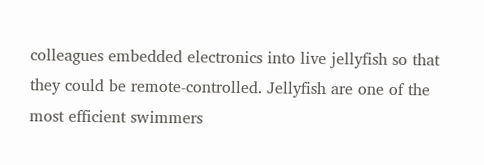colleagues embedded electronics into live jellyfish so that they could be remote-controlled. Jellyfish are one of the most efficient swimmers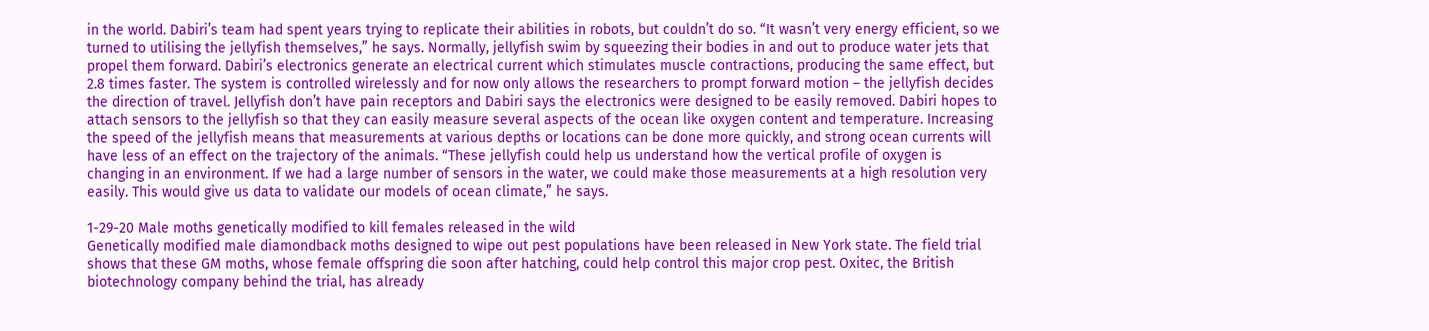in the world. Dabiri’s team had spent years trying to replicate their abilities in robots, but couldn’t do so. “It wasn’t very energy efficient, so we turned to utilising the jellyfish themselves,” he says. Normally, jellyfish swim by squeezing their bodies in and out to produce water jets that propel them forward. Dabiri’s electronics generate an electrical current which stimulates muscle contractions, producing the same effect, but 2.8 times faster. The system is controlled wirelessly and for now only allows the researchers to prompt forward motion – the jellyfish decides the direction of travel. Jellyfish don’t have pain receptors and Dabiri says the electronics were designed to be easily removed. Dabiri hopes to attach sensors to the jellyfish so that they can easily measure several aspects of the ocean like oxygen content and temperature. Increasing the speed of the jellyfish means that measurements at various depths or locations can be done more quickly, and strong ocean currents will have less of an effect on the trajectory of the animals. “These jellyfish could help us understand how the vertical profile of oxygen is changing in an environment. If we had a large number of sensors in the water, we could make those measurements at a high resolution very easily. This would give us data to validate our models of ocean climate,” he says.

1-29-20 Male moths genetically modified to kill females released in the wild
Genetically modified male diamondback moths designed to wipe out pest populations have been released in New York state. The field trial shows that these GM moths, whose female offspring die soon after hatching, could help control this major crop pest. Oxitec, the British biotechnology company behind the trial, has already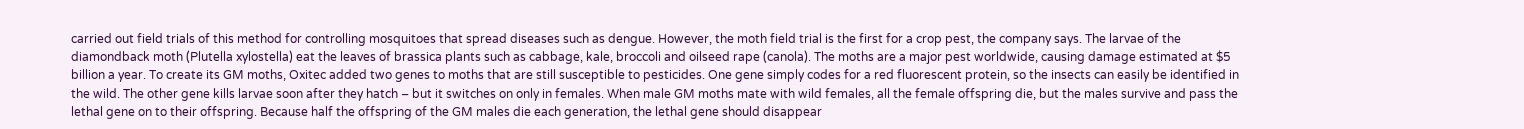carried out field trials of this method for controlling mosquitoes that spread diseases such as dengue. However, the moth field trial is the first for a crop pest, the company says. The larvae of the diamondback moth (Plutella xylostella) eat the leaves of brassica plants such as cabbage, kale, broccoli and oilseed rape (canola). The moths are a major pest worldwide, causing damage estimated at $5 billion a year. To create its GM moths, Oxitec added two genes to moths that are still susceptible to pesticides. One gene simply codes for a red fluorescent protein, so the insects can easily be identified in the wild. The other gene kills larvae soon after they hatch – but it switches on only in females. When male GM moths mate with wild females, all the female offspring die, but the males survive and pass the lethal gene on to their offspring. Because half the offspring of the GM males die each generation, the lethal gene should disappear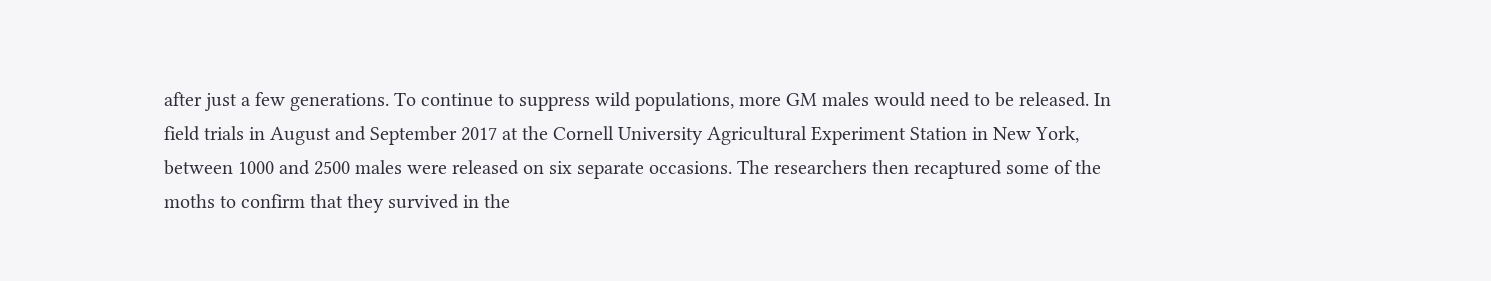after just a few generations. To continue to suppress wild populations, more GM males would need to be released. In field trials in August and September 2017 at the Cornell University Agricultural Experiment Station in New York, between 1000 and 2500 males were released on six separate occasions. The researchers then recaptured some of the moths to confirm that they survived in the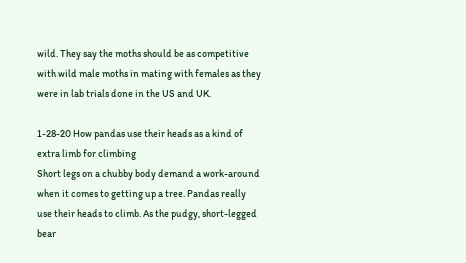wild. They say the moths should be as competitive with wild male moths in mating with females as they were in lab trials done in the US and UK.

1-28-20 How pandas use their heads as a kind of extra limb for climbing
Short legs on a chubby body demand a work-around when it comes to getting up a tree. Pandas really use their heads to climb. As the pudgy, short-legged bear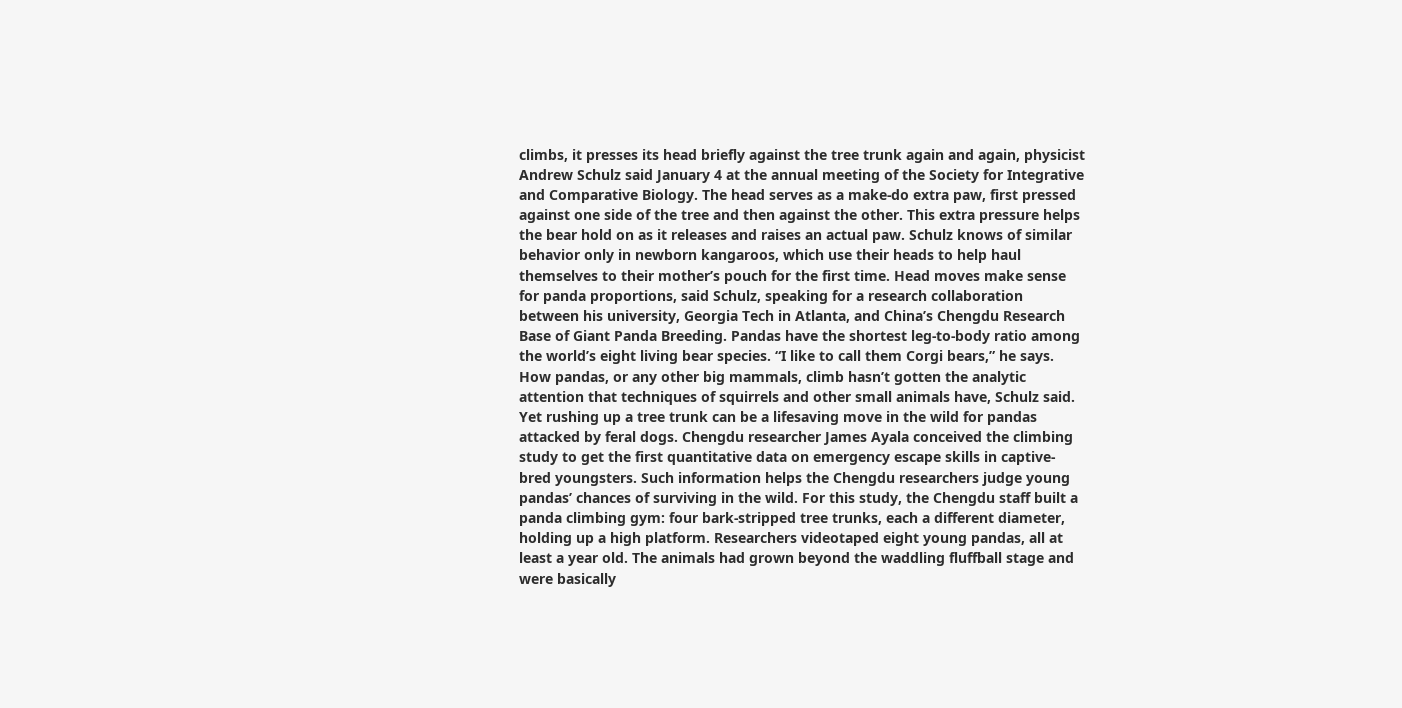climbs, it presses its head briefly against the tree trunk again and again, physicist Andrew Schulz said January 4 at the annual meeting of the Society for Integrative and Comparative Biology. The head serves as a make-do extra paw, first pressed against one side of the tree and then against the other. This extra pressure helps the bear hold on as it releases and raises an actual paw. Schulz knows of similar behavior only in newborn kangaroos, which use their heads to help haul themselves to their mother’s pouch for the first time. Head moves make sense for panda proportions, said Schulz, speaking for a research collaboration between his university, Georgia Tech in Atlanta, and China’s Chengdu Research Base of Giant Panda Breeding. Pandas have the shortest leg-to-body ratio among the world’s eight living bear species. “I like to call them Corgi bears,” he says. How pandas, or any other big mammals, climb hasn’t gotten the analytic attention that techniques of squirrels and other small animals have, Schulz said. Yet rushing up a tree trunk can be a lifesaving move in the wild for pandas attacked by feral dogs. Chengdu researcher James Ayala conceived the climbing study to get the first quantitative data on emergency escape skills in captive-bred youngsters. Such information helps the Chengdu researchers judge young pandas’ chances of surviving in the wild. For this study, the Chengdu staff built a panda climbing gym: four bark-stripped tree trunks, each a different diameter, holding up a high platform. Researchers videotaped eight young pandas, all at least a year old. The animals had grown beyond the waddling fluffball stage and were basically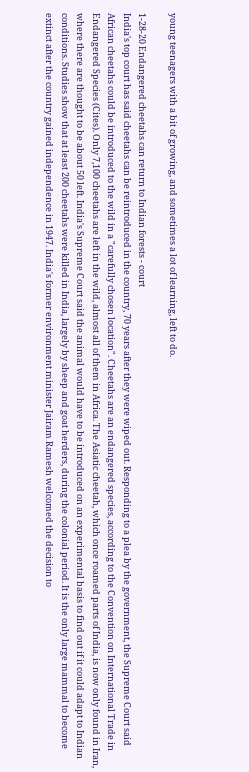young teenagers with a bit of growing, and sometimes a lot of learning, left to do.

1-28-20 Endangered cheetahs can return to Indian forests - court
India's top court has said cheetahs can be reintroduced in the country, 70 years after they were wiped out. Responding to a plea by the government, the Supreme Court said African cheetahs could be introduced to the wild in a "carefully chosen location". Cheetahs are an endangered species, according to the Convention on International Trade in Endangered Species (Cites). Only 7,100 cheetahs are left in the wild, almost all of them in Africa. The Asiatic cheetah, which once roamed parts of India, is now only found in Iran, where there are thought to be about 50 left. India's Supreme Court said the animal would have to be introduced on an experimental basis to find out if it could adapt to Indian conditions. Studies show that at least 200 cheetahs were killed in India, largely by sheep and goat herders, during the colonial period. It is the only large mammal to become extinct after the country gained independence in 1947. India's former environment minister Jairam Ramesh welcomed the decision to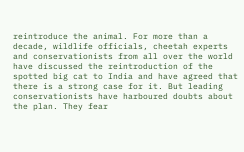reintroduce the animal. For more than a decade, wildlife officials, cheetah experts and conservationists from all over the world have discussed the reintroduction of the spotted big cat to India and have agreed that there is a strong case for it. But leading conservationists have harboured doubts about the plan. They fear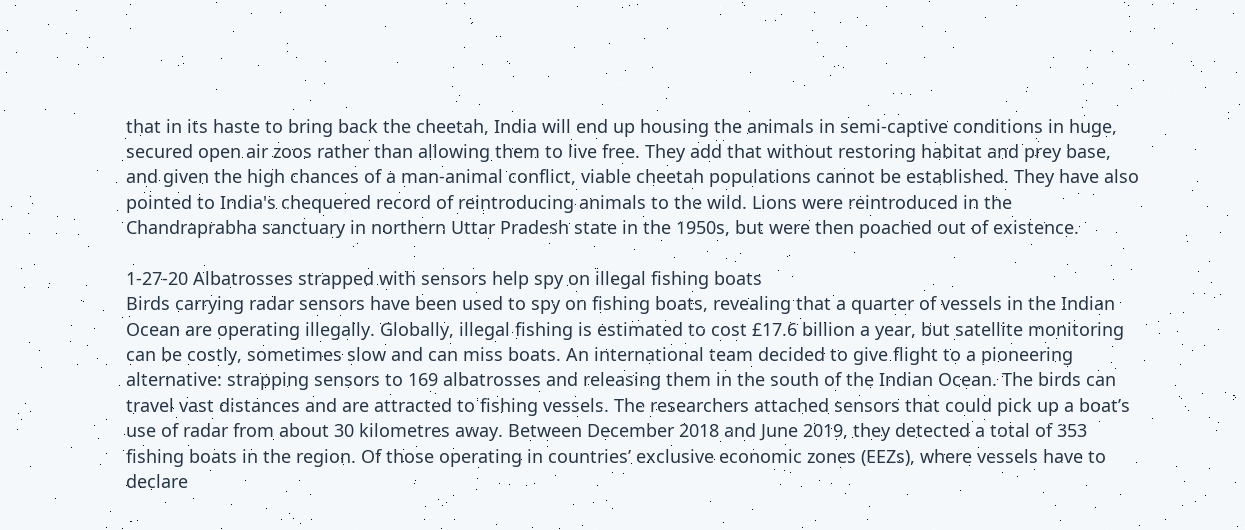that in its haste to bring back the cheetah, India will end up housing the animals in semi-captive conditions in huge, secured open air zoos rather than allowing them to live free. They add that without restoring habitat and prey base, and given the high chances of a man-animal conflict, viable cheetah populations cannot be established. They have also pointed to India's chequered record of reintroducing animals to the wild. Lions were reintroduced in the Chandraprabha sanctuary in northern Uttar Pradesh state in the 1950s, but were then poached out of existence.

1-27-20 Albatrosses strapped with sensors help spy on illegal fishing boats
Birds carrying radar sensors have been used to spy on fishing boats, revealing that a quarter of vessels in the Indian Ocean are operating illegally. Globally, illegal fishing is estimated to cost £17.6 billion a year, but satellite monitoring can be costly, sometimes slow and can miss boats. An international team decided to give flight to a pioneering alternative: strapping sensors to 169 albatrosses and releasing them in the south of the Indian Ocean. The birds can travel vast distances and are attracted to fishing vessels. The researchers attached sensors that could pick up a boat’s use of radar from about 30 kilometres away. Between December 2018 and June 2019, they detected a total of 353 fishing boats in the region. Of those operating in countries’ exclusive economic zones (EEZs), where vessels have to declare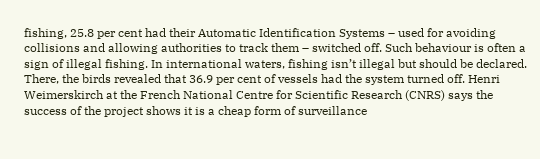fishing, 25.8 per cent had their Automatic Identification Systems – used for avoiding collisions and allowing authorities to track them – switched off. Such behaviour is often a sign of illegal fishing. In international waters, fishing isn’t illegal but should be declared. There, the birds revealed that 36.9 per cent of vessels had the system turned off. Henri Weimerskirch at the French National Centre for Scientific Research (CNRS) says the success of the project shows it is a cheap form of surveillance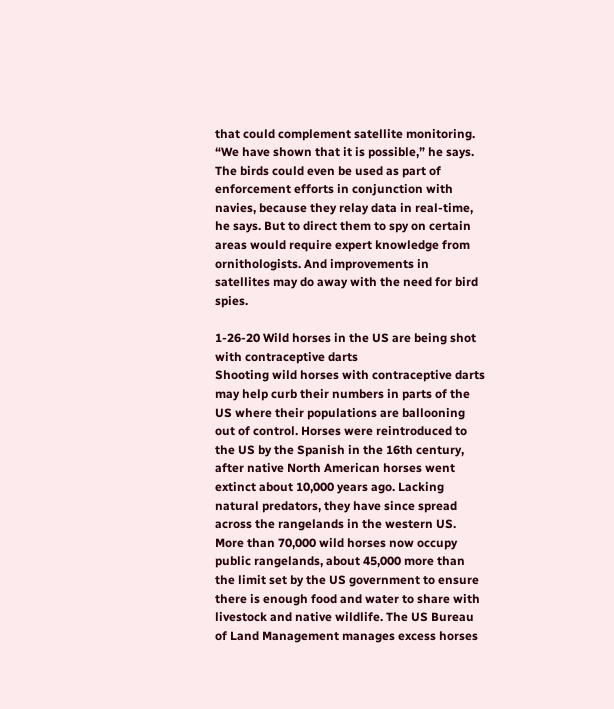that could complement satellite monitoring. “We have shown that it is possible,” he says. The birds could even be used as part of enforcement efforts in conjunction with navies, because they relay data in real-time, he says. But to direct them to spy on certain areas would require expert knowledge from ornithologists. And improvements in satellites may do away with the need for bird spies.

1-26-20 Wild horses in the US are being shot with contraceptive darts
Shooting wild horses with contraceptive darts may help curb their numbers in parts of the US where their populations are ballooning out of control. Horses were reintroduced to the US by the Spanish in the 16th century, after native North American horses went extinct about 10,000 years ago. Lacking natural predators, they have since spread across the rangelands in the western US. More than 70,000 wild horses now occupy public rangelands, about 45,000 more than the limit set by the US government to ensure there is enough food and water to share with livestock and native wildlife. The US Bureau of Land Management manages excess horses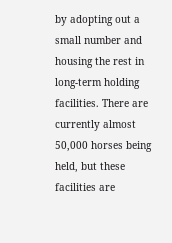by adopting out a small number and housing the rest in long-term holding facilities. There are currently almost 50,000 horses being held, but these facilities are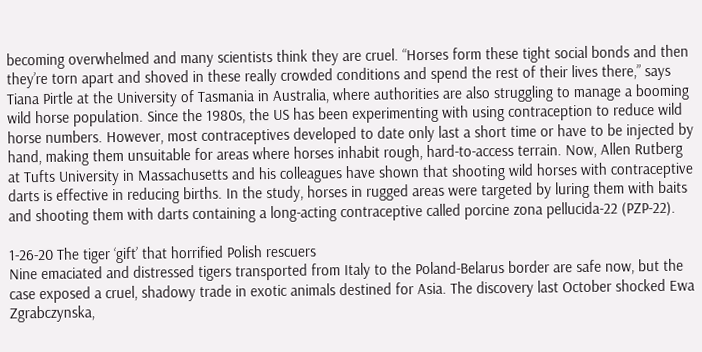becoming overwhelmed and many scientists think they are cruel. “Horses form these tight social bonds and then they’re torn apart and shoved in these really crowded conditions and spend the rest of their lives there,” says Tiana Pirtle at the University of Tasmania in Australia, where authorities are also struggling to manage a booming wild horse population. Since the 1980s, the US has been experimenting with using contraception to reduce wild horse numbers. However, most contraceptives developed to date only last a short time or have to be injected by hand, making them unsuitable for areas where horses inhabit rough, hard-to-access terrain. Now, Allen Rutberg at Tufts University in Massachusetts and his colleagues have shown that shooting wild horses with contraceptive darts is effective in reducing births. In the study, horses in rugged areas were targeted by luring them with baits and shooting them with darts containing a long-acting contraceptive called porcine zona pellucida-22 (PZP-22).

1-26-20 The tiger ‘gift’ that horrified Polish rescuers
Nine emaciated and distressed tigers transported from Italy to the Poland-Belarus border are safe now, but the case exposed a cruel, shadowy trade in exotic animals destined for Asia. The discovery last October shocked Ewa Zgrabczynska,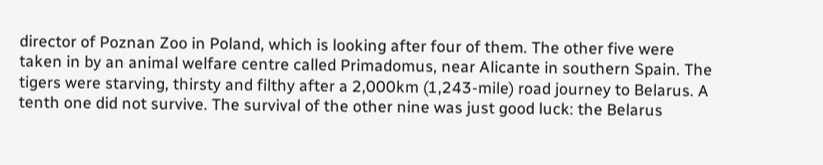director of Poznan Zoo in Poland, which is looking after four of them. The other five were taken in by an animal welfare centre called Primadomus, near Alicante in southern Spain. The tigers were starving, thirsty and filthy after a 2,000km (1,243-mile) road journey to Belarus. A tenth one did not survive. The survival of the other nine was just good luck: the Belarus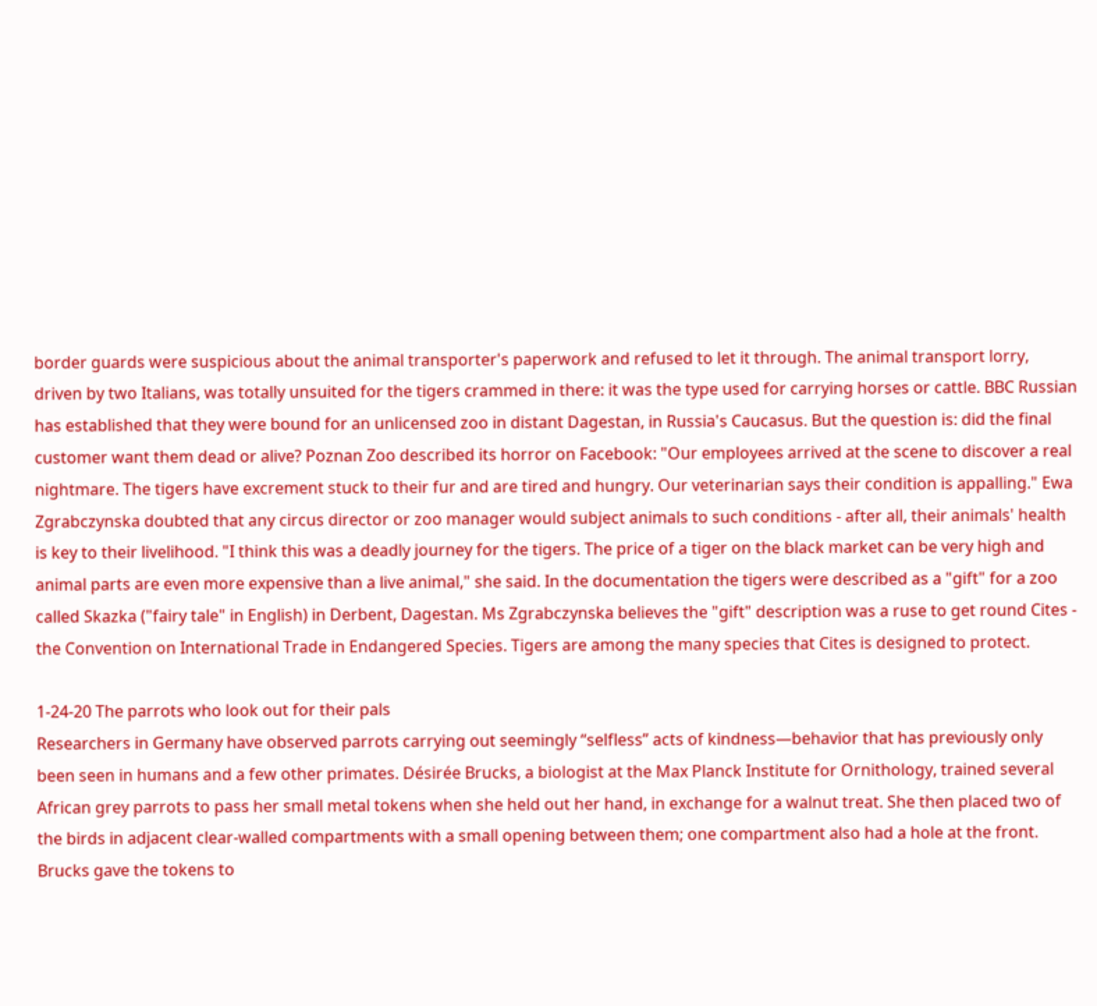border guards were suspicious about the animal transporter's paperwork and refused to let it through. The animal transport lorry, driven by two Italians, was totally unsuited for the tigers crammed in there: it was the type used for carrying horses or cattle. BBC Russian has established that they were bound for an unlicensed zoo in distant Dagestan, in Russia's Caucasus. But the question is: did the final customer want them dead or alive? Poznan Zoo described its horror on Facebook: "Our employees arrived at the scene to discover a real nightmare. The tigers have excrement stuck to their fur and are tired and hungry. Our veterinarian says their condition is appalling." Ewa Zgrabczynska doubted that any circus director or zoo manager would subject animals to such conditions - after all, their animals' health is key to their livelihood. "I think this was a deadly journey for the tigers. The price of a tiger on the black market can be very high and animal parts are even more expensive than a live animal," she said. In the documentation the tigers were described as a "gift" for a zoo called Skazka ("fairy tale" in English) in Derbent, Dagestan. Ms Zgrabczynska believes the "gift" description was a ruse to get round Cites - the Convention on International Trade in Endangered Species. Tigers are among the many species that Cites is designed to protect.

1-24-20 The parrots who look out for their pals
Researchers in Germany have observed parrots carrying out seemingly “selfless” acts of kindness—behavior that has previously only been seen in humans and a few other primates. Désirée Brucks, a biologist at the Max Planck Institute for Ornithology, trained several African grey parrots to pass her small metal tokens when she held out her hand, in exchange for a walnut treat. She then placed two of the birds in adjacent clear-walled compartments with a small opening between them; one compartment also had a hole at the front. Brucks gave the tokens to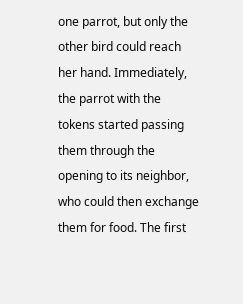one parrot, but only the other bird could reach her hand. Immediately, the parrot with the tokens started passing them through the opening to its neighbor, who could then exchange them for food. The first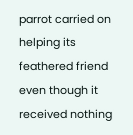parrot carried on helping its feathered friend even though it received nothing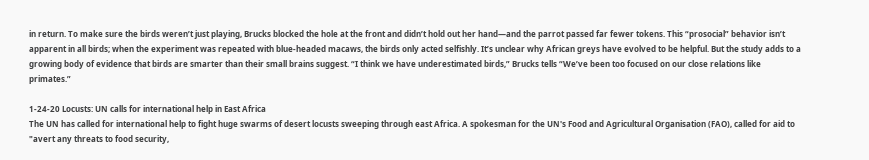in return. To make sure the birds weren’t just playing, Brucks blocked the hole at the front and didn’t hold out her hand—and the parrot passed far fewer tokens. This “prosocial” behavior isn’t apparent in all birds; when the experiment was repeated with blue-headed macaws, the birds only acted selfishly. It’s unclear why African greys have evolved to be helpful. But the study adds to a growing body of evidence that birds are smarter than their small brains suggest. “I think we have underestimated birds,” Brucks tells “We’ve been too focused on our close relations like primates.”

1-24-20 Locusts: UN calls for international help in East Africa
The UN has called for international help to fight huge swarms of desert locusts sweeping through east Africa. A spokesman for the UN's Food and Agricultural Organisation (FAO), called for aid to "avert any threats to food security,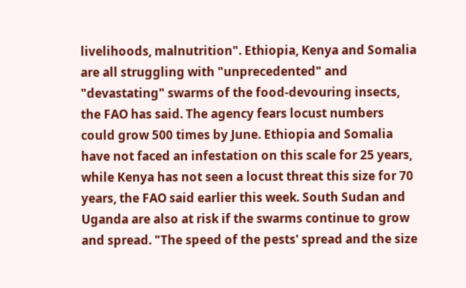livelihoods, malnutrition". Ethiopia, Kenya and Somalia are all struggling with "unprecedented" and "devastating" swarms of the food-devouring insects, the FAO has said. The agency fears locust numbers could grow 500 times by June. Ethiopia and Somalia have not faced an infestation on this scale for 25 years, while Kenya has not seen a locust threat this size for 70 years, the FAO said earlier this week. South Sudan and Uganda are also at risk if the swarms continue to grow and spread. "The speed of the pests' spread and the size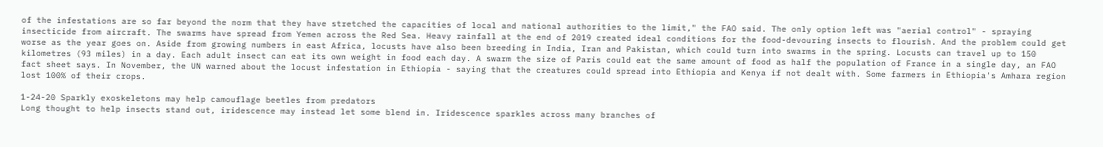of the infestations are so far beyond the norm that they have stretched the capacities of local and national authorities to the limit," the FAO said. The only option left was "aerial control" - spraying insecticide from aircraft. The swarms have spread from Yemen across the Red Sea. Heavy rainfall at the end of 2019 created ideal conditions for the food-devouring insects to flourish. And the problem could get worse as the year goes on. Aside from growing numbers in east Africa, locusts have also been breeding in India, Iran and Pakistan, which could turn into swarms in the spring. Locusts can travel up to 150 kilometres (93 miles) in a day. Each adult insect can eat its own weight in food each day. A swarm the size of Paris could eat the same amount of food as half the population of France in a single day, an FAO fact sheet says. In November, the UN warned about the locust infestation in Ethiopia - saying that the creatures could spread into Ethiopia and Kenya if not dealt with. Some farmers in Ethiopia's Amhara region lost 100% of their crops.

1-24-20 Sparkly exoskeletons may help camouflage beetles from predators
Long thought to help insects stand out, iridescence may instead let some blend in. Iridescence sparkles across many branches of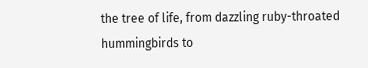the tree of life, from dazzling ruby-throated hummingbirds to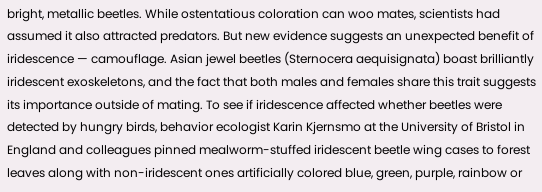bright, metallic beetles. While ostentatious coloration can woo mates, scientists had assumed it also attracted predators. But new evidence suggests an unexpected benefit of iridescence — camouflage. Asian jewel beetles (Sternocera aequisignata) boast brilliantly iridescent exoskeletons, and the fact that both males and females share this trait suggests its importance outside of mating. To see if iridescence affected whether beetles were detected by hungry birds, behavior ecologist Karin Kjernsmo at the University of Bristol in England and colleagues pinned mealworm-stuffed iridescent beetle wing cases to forest leaves along with non-iridescent ones artificially colored blue, green, purple, rainbow or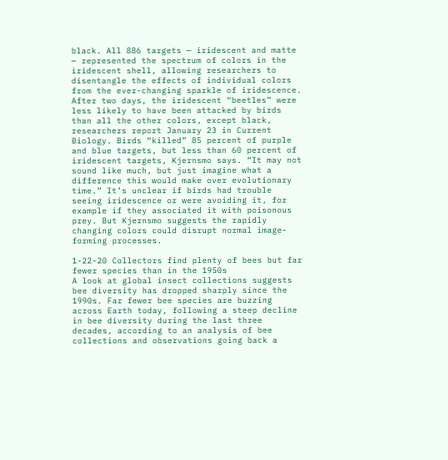black. All 886 targets — iridescent and matte — represented the spectrum of colors in the iridescent shell, allowing researchers to disentangle the effects of individual colors from the ever-changing sparkle of iridescence. After two days, the iridescent “beetles” were less likely to have been attacked by birds than all the other colors, except black, researchers report January 23 in Current Biology. Birds “killed” 85 percent of purple and blue targets, but less than 60 percent of iridescent targets, Kjernsmo says. “It may not sound like much, but just imagine what a difference this would make over evolutionary time.” It’s unclear if birds had trouble seeing iridescence or were avoiding it, for example if they associated it with poisonous prey. But Kjernsmo suggests the rapidly changing colors could disrupt normal image-forming processes.

1-22-20 Collectors find plenty of bees but far fewer species than in the 1950s
A look at global insect collections suggests bee diversity has dropped sharply since the 1990s. Far fewer bee species are buzzing across Earth today, following a steep decline in bee diversity during the last three decades, according to an analysis of bee collections and observations going back a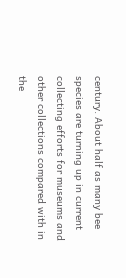century. About half as many bee species are turning up in current collecting efforts for museums and other collections compared with in the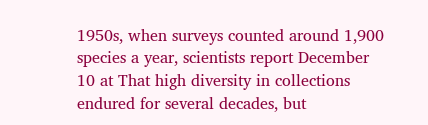1950s, when surveys counted around 1,900 species a year, scientists report December 10 at That high diversity in collections endured for several decades, but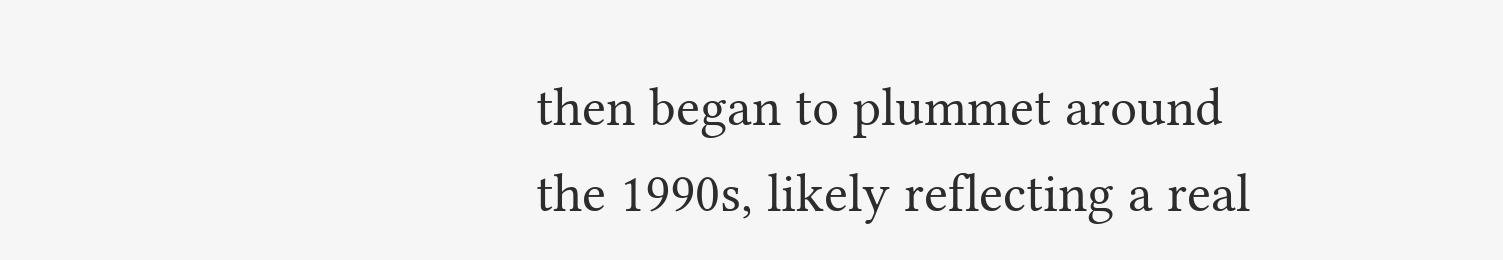then began to plummet around the 1990s, likely reflecting a real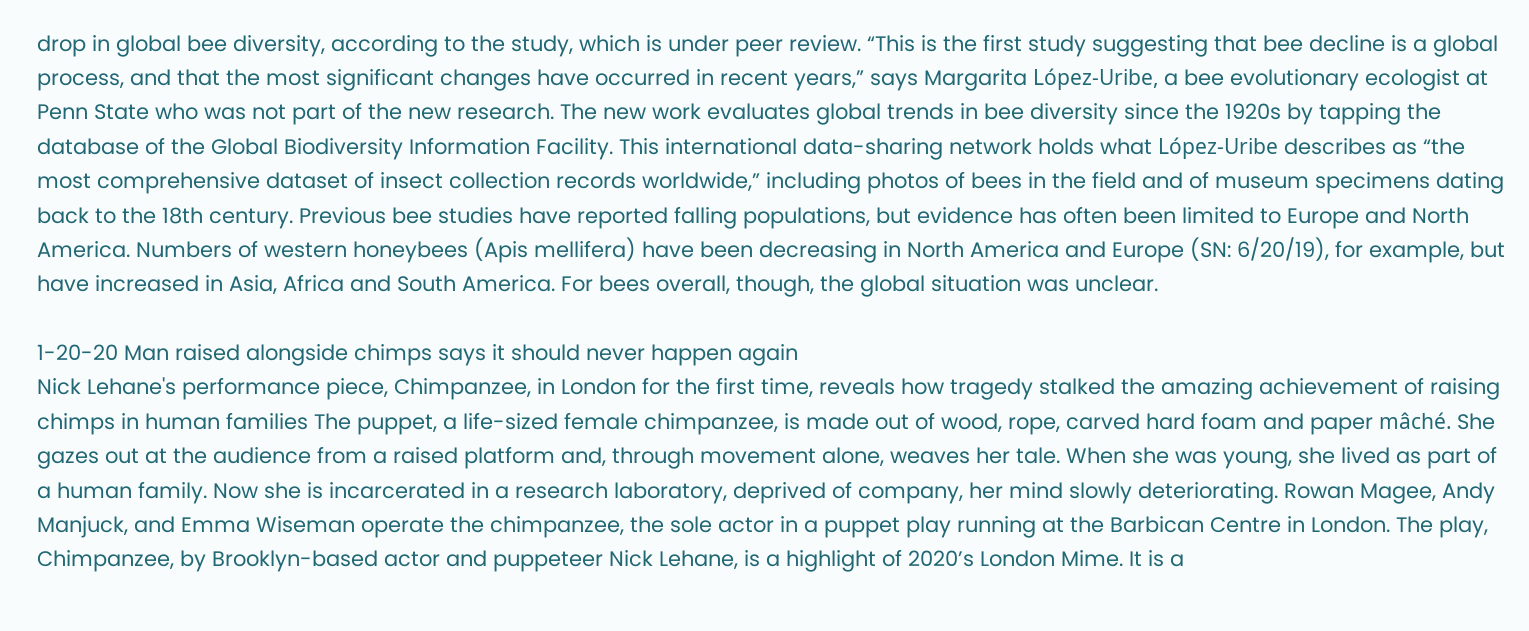drop in global bee diversity, according to the study, which is under peer review. “This is the first study suggesting that bee decline is a global process, and that the most significant changes have occurred in recent years,” says Margarita López-Uribe, a bee evolutionary ecologist at Penn State who was not part of the new research. The new work evaluates global trends in bee diversity since the 1920s by tapping the database of the Global Biodiversity Information Facility. This international data-sharing network holds what López-Uribe describes as “the most comprehensive dataset of insect collection records worldwide,” including photos of bees in the field and of museum specimens dating back to the 18th century. Previous bee studies have reported falling populations, but evidence has often been limited to Europe and North America. Numbers of western honeybees (Apis mellifera) have been decreasing in North America and Europe (SN: 6/20/19), for example, but have increased in Asia, Africa and South America. For bees overall, though, the global situation was unclear.

1-20-20 Man raised alongside chimps says it should never happen again
Nick Lehane's performance piece, Chimpanzee, in London for the first time, reveals how tragedy stalked the amazing achievement of raising chimps in human families The puppet, a life-sized female chimpanzee, is made out of wood, rope, carved hard foam and paper mâché. She gazes out at the audience from a raised platform and, through movement alone, weaves her tale. When she was young, she lived as part of a human family. Now she is incarcerated in a research laboratory, deprived of company, her mind slowly deteriorating. Rowan Magee, Andy Manjuck, and Emma Wiseman operate the chimpanzee, the sole actor in a puppet play running at the Barbican Centre in London. The play, Chimpanzee, by Brooklyn-based actor and puppeteer Nick Lehane, is a highlight of 2020’s London Mime. It is a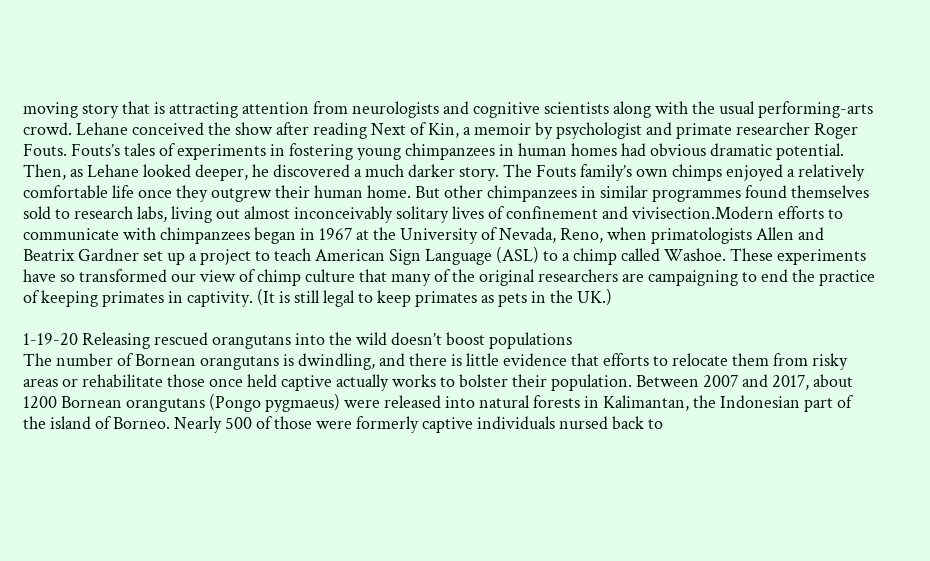moving story that is attracting attention from neurologists and cognitive scientists along with the usual performing-arts crowd. Lehane conceived the show after reading Next of Kin, a memoir by psychologist and primate researcher Roger Fouts. Fouts’s tales of experiments in fostering young chimpanzees in human homes had obvious dramatic potential. Then, as Lehane looked deeper, he discovered a much darker story. The Fouts family’s own chimps enjoyed a relatively comfortable life once they outgrew their human home. But other chimpanzees in similar programmes found themselves sold to research labs, living out almost inconceivably solitary lives of confinement and vivisection.Modern efforts to communicate with chimpanzees began in 1967 at the University of Nevada, Reno, when primatologists Allen and Beatrix Gardner set up a project to teach American Sign Language (ASL) to a chimp called Washoe. These experiments have so transformed our view of chimp culture that many of the original researchers are campaigning to end the practice of keeping primates in captivity. (It is still legal to keep primates as pets in the UK.)

1-19-20 Releasing rescued orangutans into the wild doesn’t boost populations
The number of Bornean orangutans is dwindling, and there is little evidence that efforts to relocate them from risky areas or rehabilitate those once held captive actually works to bolster their population. Between 2007 and 2017, about 1200 Bornean orangutans (Pongo pygmaeus) were released into natural forests in Kalimantan, the Indonesian part of the island of Borneo. Nearly 500 of those were formerly captive individuals nursed back to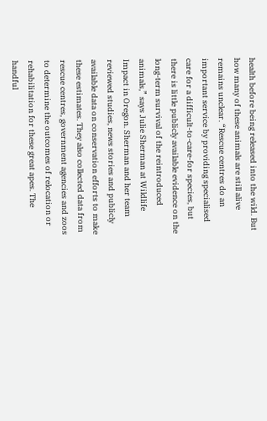health before being released into the wild. But how many of these animals are still alive remains unclear. “Rescue centres do an important service by providing specialised care for a difficult-to-care-for species, but there is little publicly available evidence on the long-term survival of the reintroduced animals,” says Julie Sherman at Wildlife Impact in Oregon. Sherman and her team reviewed studies, news stories and publicly available data on conservation efforts to make these estimates. They also collected data from rescue centres, government agencies and zoos to determine the outcomes of relocation or rehabilitation for these great apes. The handful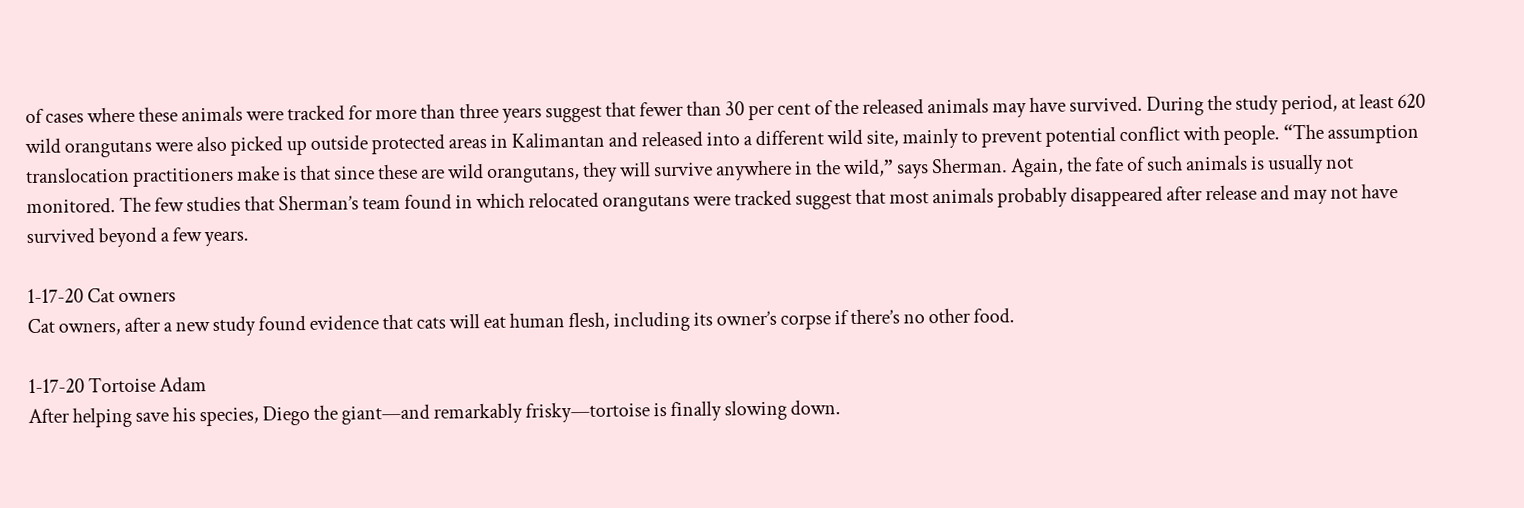of cases where these animals were tracked for more than three years suggest that fewer than 30 per cent of the released animals may have survived. During the study period, at least 620 wild orangutans were also picked up outside protected areas in Kalimantan and released into a different wild site, mainly to prevent potential conflict with people. “The assumption translocation practitioners make is that since these are wild orangutans, they will survive anywhere in the wild,” says Sherman. Again, the fate of such animals is usually not monitored. The few studies that Sherman’s team found in which relocated orangutans were tracked suggest that most animals probably disappeared after release and may not have survived beyond a few years.

1-17-20 Cat owners
Cat owners, after a new study found evidence that cats will eat human flesh, including its owner’s corpse if there’s no other food.

1-17-20 Tortoise Adam
After helping save his species, Diego the giant—and remarkably frisky—tortoise is finally slowing down.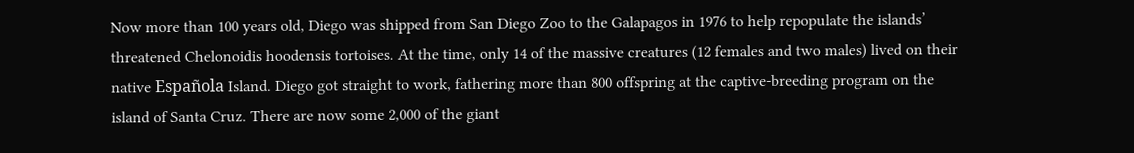Now more than 100 years old, Diego was shipped from San Diego Zoo to the Galapagos in 1976 to help repopulate the islands’ threatened Chelonoidis hoodensis tortoises. At the time, only 14 of the massive creatures (12 females and two males) lived on their native Española Island. Diego got straight to work, fathering more than 800 offspring at the captive-breeding program on the island of Santa Cruz. There are now some 2,000 of the giant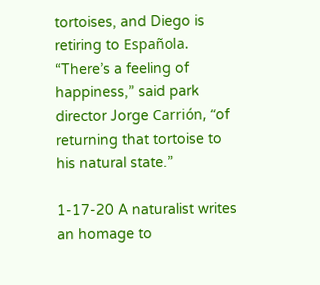tortoises, and Diego is retiring to Española. “There’s a feeling of happiness,” said park director Jorge Carrión, “of returning that tortoise to his natural state.”

1-17-20 A naturalist writes an homage to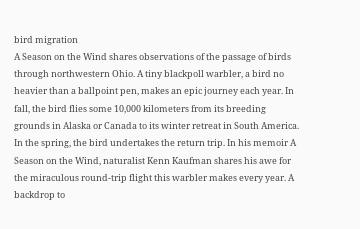bird migration
A Season on the Wind shares observations of the passage of birds through northwestern Ohio. A tiny blackpoll warbler, a bird no heavier than a ballpoint pen, makes an epic journey each year. In fall, the bird flies some 10,000 kilometers from its breeding grounds in Alaska or Canada to its winter retreat in South America. In the spring, the bird undertakes the return trip. In his memoir A Season on the Wind, naturalist Kenn Kaufman shares his awe for the miraculous round-trip flight this warbler makes every year. A backdrop to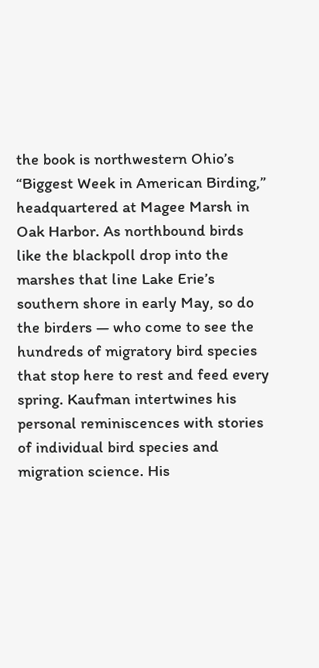the book is northwestern Ohio’s “Biggest Week in American Birding,” headquartered at Magee Marsh in Oak Harbor. As northbound birds like the blackpoll drop into the marshes that line Lake Erie’s southern shore in early May, so do the birders — who come to see the hundreds of migratory bird species that stop here to rest and feed every spring. Kaufman intertwines his personal reminiscences with stories of individual bird species and migration science. His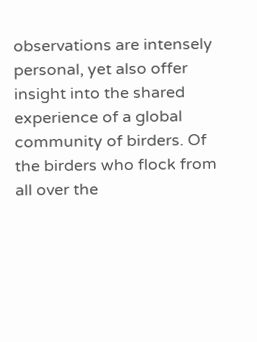observations are intensely personal, yet also offer insight into the shared experience of a global community of birders. Of the birders who flock from all over the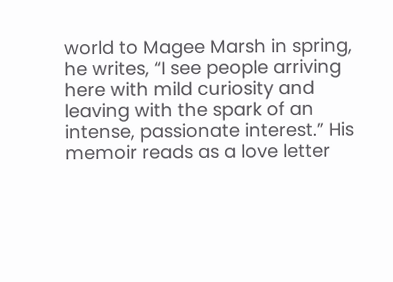world to Magee Marsh in spring, he writes, “I see people arriving here with mild curiosity and leaving with the spark of an intense, passionate interest.” His memoir reads as a love letter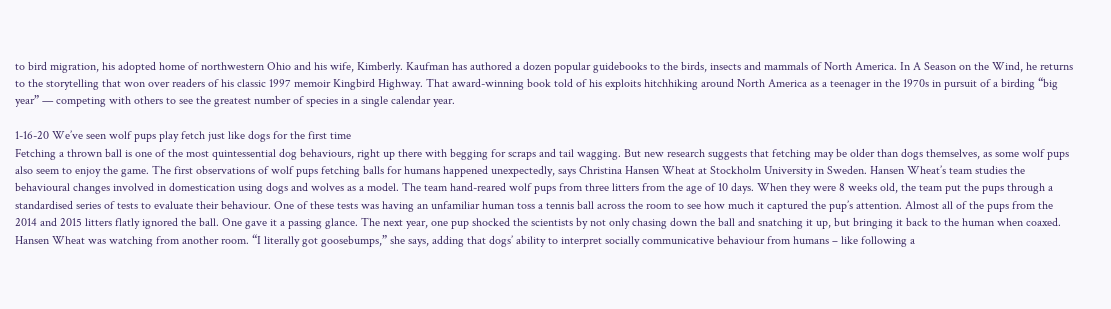to bird migration, his adopted home of northwestern Ohio and his wife, Kimberly. Kaufman has authored a dozen popular guidebooks to the birds, insects and mammals of North America. In A Season on the Wind, he returns to the storytelling that won over readers of his classic 1997 memoir Kingbird Highway. That award-winning book told of his exploits hitchhiking around North America as a teenager in the 1970s in pursuit of a birding “big year” — competing with others to see the greatest number of species in a single calendar year.

1-16-20 We’ve seen wolf pups play fetch just like dogs for the first time
Fetching a thrown ball is one of the most quintessential dog behaviours, right up there with begging for scraps and tail wagging. But new research suggests that fetching may be older than dogs themselves, as some wolf pups also seem to enjoy the game. The first observations of wolf pups fetching balls for humans happened unexpectedly, says Christina Hansen Wheat at Stockholm University in Sweden. Hansen Wheat’s team studies the behavioural changes involved in domestication using dogs and wolves as a model. The team hand-reared wolf pups from three litters from the age of 10 days. When they were 8 weeks old, the team put the pups through a standardised series of tests to evaluate their behaviour. One of these tests was having an unfamiliar human toss a tennis ball across the room to see how much it captured the pup’s attention. Almost all of the pups from the 2014 and 2015 litters flatly ignored the ball. One gave it a passing glance. The next year, one pup shocked the scientists by not only chasing down the ball and snatching it up, but bringing it back to the human when coaxed. Hansen Wheat was watching from another room. “I literally got goosebumps,” she says, adding that dogs’ ability to interpret socially communicative behaviour from humans – like following a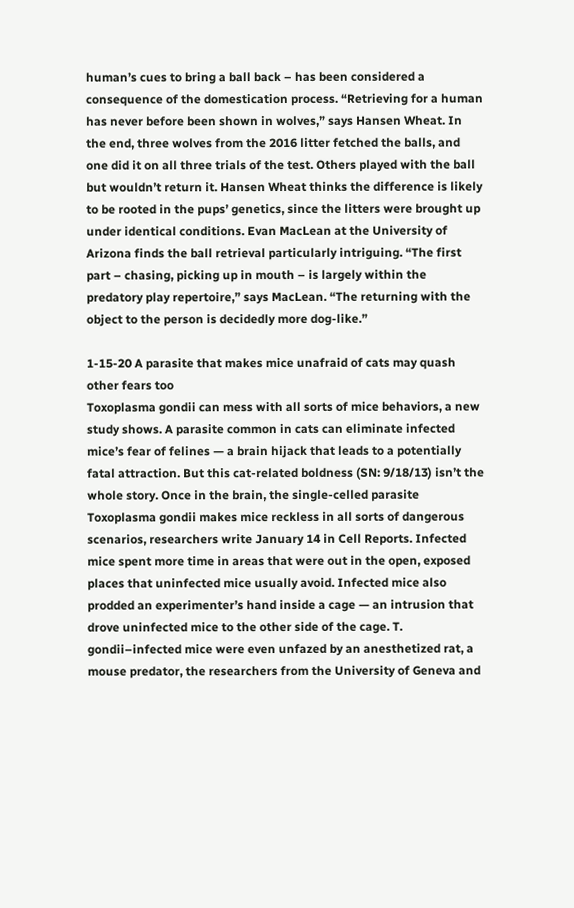human’s cues to bring a ball back – has been considered a consequence of the domestication process. “Retrieving for a human has never before been shown in wolves,” says Hansen Wheat. In the end, three wolves from the 2016 litter fetched the balls, and one did it on all three trials of the test. Others played with the ball but wouldn’t return it. Hansen Wheat thinks the difference is likely to be rooted in the pups’ genetics, since the litters were brought up under identical conditions. Evan MacLean at the University of Arizona finds the ball retrieval particularly intriguing. “The first part – chasing, picking up in mouth – is largely within the predatory play repertoire,” says MacLean. “The returning with the object to the person is decidedly more dog-like.”

1-15-20 A parasite that makes mice unafraid of cats may quash other fears too
Toxoplasma gondii can mess with all sorts of mice behaviors, a new study shows. A parasite common in cats can eliminate infected mice’s fear of felines — a brain hijack that leads to a potentially fatal attraction. But this cat-related boldness (SN: 9/18/13) isn’t the whole story. Once in the brain, the single-celled parasite Toxoplasma gondii makes mice reckless in all sorts of dangerous scenarios, researchers write January 14 in Cell Reports. Infected mice spent more time in areas that were out in the open, exposed places that uninfected mice usually avoid. Infected mice also prodded an experimenter’s hand inside a cage — an intrusion that drove uninfected mice to the other side of the cage. T. gondii–infected mice were even unfazed by an anesthetized rat, a mouse predator, the researchers from the University of Geneva and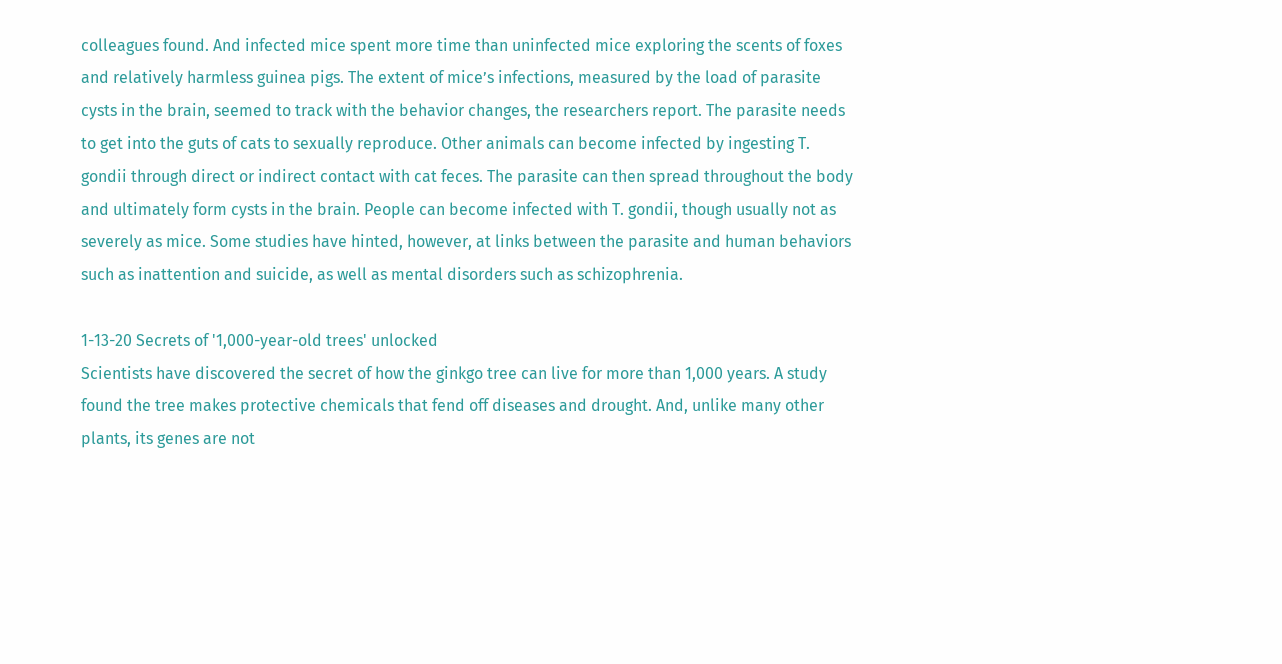colleagues found. And infected mice spent more time than uninfected mice exploring the scents of foxes and relatively harmless guinea pigs. The extent of mice’s infections, measured by the load of parasite cysts in the brain, seemed to track with the behavior changes, the researchers report. The parasite needs to get into the guts of cats to sexually reproduce. Other animals can become infected by ingesting T. gondii through direct or indirect contact with cat feces. The parasite can then spread throughout the body and ultimately form cysts in the brain. People can become infected with T. gondii, though usually not as severely as mice. Some studies have hinted, however, at links between the parasite and human behaviors such as inattention and suicide, as well as mental disorders such as schizophrenia.

1-13-20 Secrets of '1,000-year-old trees' unlocked
Scientists have discovered the secret of how the ginkgo tree can live for more than 1,000 years. A study found the tree makes protective chemicals that fend off diseases and drought. And, unlike many other plants, its genes are not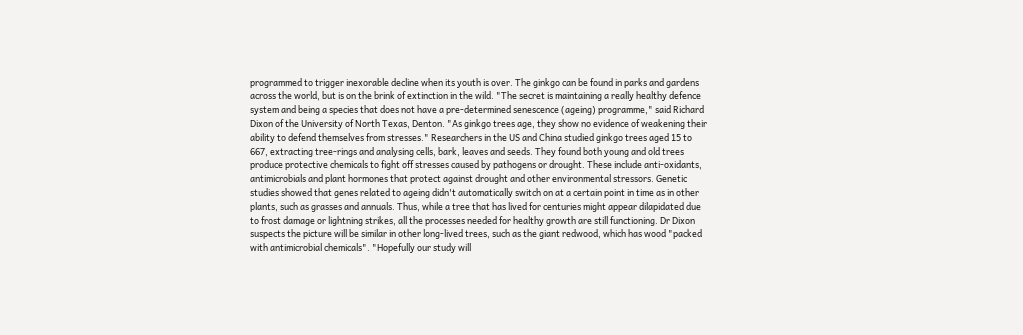programmed to trigger inexorable decline when its youth is over. The ginkgo can be found in parks and gardens across the world, but is on the brink of extinction in the wild. "The secret is maintaining a really healthy defence system and being a species that does not have a pre-determined senescence (ageing) programme," said Richard Dixon of the University of North Texas, Denton. "As ginkgo trees age, they show no evidence of weakening their ability to defend themselves from stresses." Researchers in the US and China studied ginkgo trees aged 15 to 667, extracting tree-rings and analysing cells, bark, leaves and seeds. They found both young and old trees produce protective chemicals to fight off stresses caused by pathogens or drought. These include anti-oxidants, antimicrobials and plant hormones that protect against drought and other environmental stressors. Genetic studies showed that genes related to ageing didn't automatically switch on at a certain point in time as in other plants, such as grasses and annuals. Thus, while a tree that has lived for centuries might appear dilapidated due to frost damage or lightning strikes, all the processes needed for healthy growth are still functioning. Dr Dixon suspects the picture will be similar in other long-lived trees, such as the giant redwood, which has wood "packed with antimicrobial chemicals". "Hopefully our study will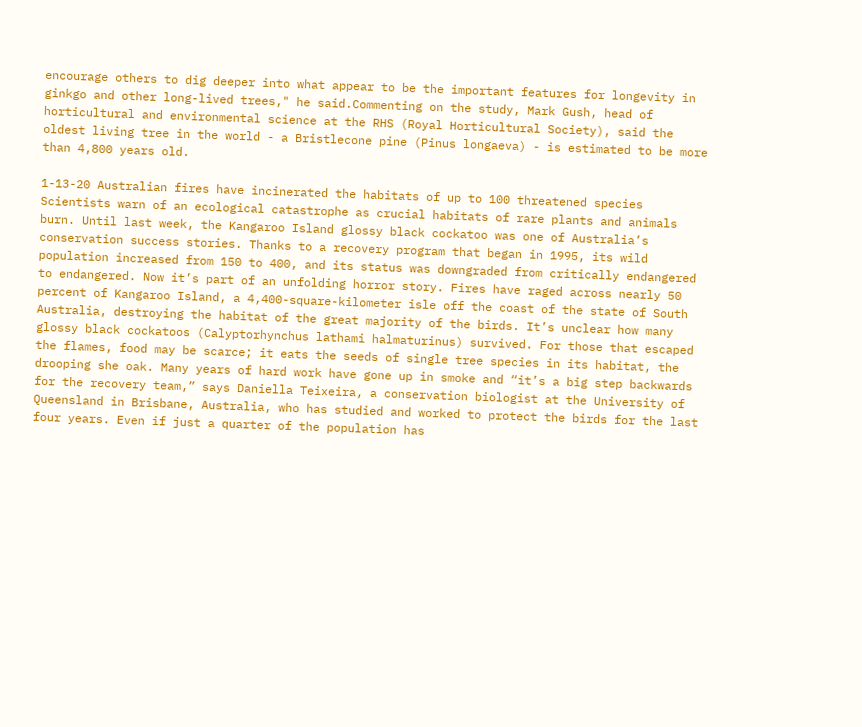encourage others to dig deeper into what appear to be the important features for longevity in ginkgo and other long-lived trees," he said.Commenting on the study, Mark Gush, head of horticultural and environmental science at the RHS (Royal Horticultural Society), said the oldest living tree in the world - a Bristlecone pine (Pinus longaeva) - is estimated to be more than 4,800 years old.

1-13-20 Australian fires have incinerated the habitats of up to 100 threatened species
Scientists warn of an ecological catastrophe as crucial habitats of rare plants and animals burn. Until last week, the Kangaroo Island glossy black cockatoo was one of Australia’s conservation success stories. Thanks to a recovery program that began in 1995, its wild population increased from 150 to 400, and its status was downgraded from critically endangered to endangered. Now it’s part of an unfolding horror story. Fires have raged across nearly 50 percent of Kangaroo Island, a 4,400-square-kilometer isle off the coast of the state of South Australia, destroying the habitat of the great majority of the birds. It’s unclear how many glossy black cockatoos (Calyptorhynchus lathami halmaturinus) survived. For those that escaped the flames, food may be scarce; it eats the seeds of single tree species in its habitat, the drooping she oak. Many years of hard work have gone up in smoke and “it’s a big step backwards for the recovery team,” says Daniella Teixeira, a conservation biologist at the University of Queensland in Brisbane, Australia, who has studied and worked to protect the birds for the last four years. Even if just a quarter of the population has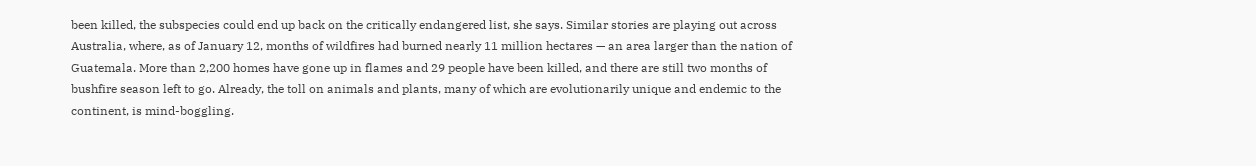been killed, the subspecies could end up back on the critically endangered list, she says. Similar stories are playing out across Australia, where, as of January 12, months of wildfires had burned nearly 11 million hectares — an area larger than the nation of Guatemala. More than 2,200 homes have gone up in flames and 29 people have been killed, and there are still two months of bushfire season left to go. Already, the toll on animals and plants, many of which are evolutionarily unique and endemic to the continent, is mind-boggling.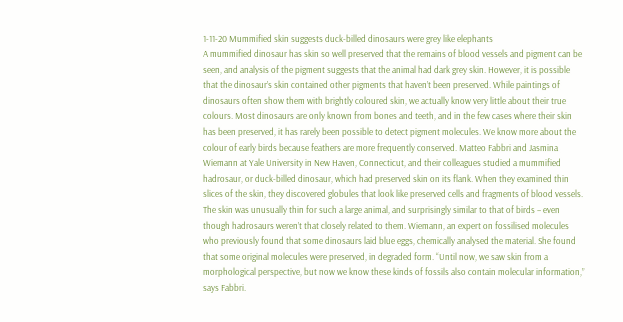1-11-20 Mummified skin suggests duck-billed dinosaurs were grey like elephants
A mummified dinosaur has skin so well preserved that the remains of blood vessels and pigment can be seen, and analysis of the pigment suggests that the animal had dark grey skin. However, it is possible that the dinosaur’s skin contained other pigments that haven’t been preserved. While paintings of dinosaurs often show them with brightly coloured skin, we actually know very little about their true colours. Most dinosaurs are only known from bones and teeth, and in the few cases where their skin has been preserved, it has rarely been possible to detect pigment molecules. We know more about the colour of early birds because feathers are more frequently conserved. Matteo Fabbri and Jasmina Wiemann at Yale University in New Haven, Connecticut, and their colleagues studied a mummified hadrosaur, or duck-billed dinosaur, which had preserved skin on its flank. When they examined thin slices of the skin, they discovered globules that look like preserved cells and fragments of blood vessels. The skin was unusually thin for such a large animal, and surprisingly similar to that of birds – even though hadrosaurs weren’t that closely related to them. Wiemann, an expert on fossilised molecules who previously found that some dinosaurs laid blue eggs, chemically analysed the material. She found that some original molecules were preserved, in degraded form. “Until now, we saw skin from a morphological perspective, but now we know these kinds of fossils also contain molecular information,” says Fabbri.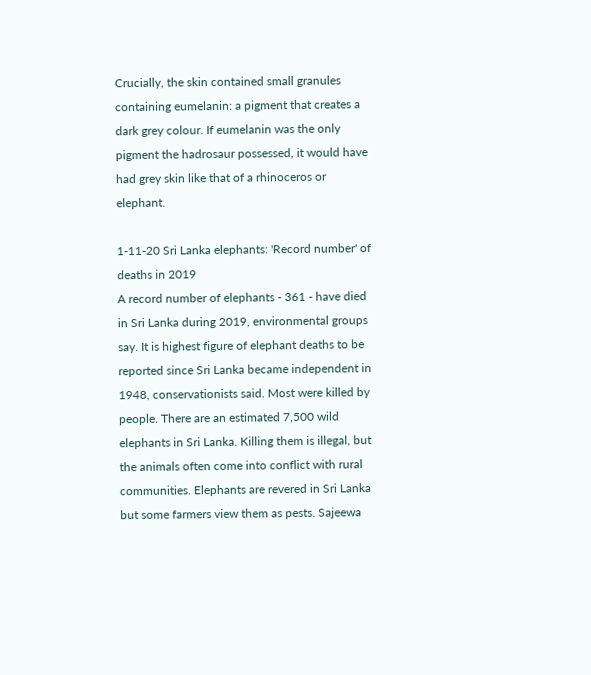Crucially, the skin contained small granules containing eumelanin: a pigment that creates a dark grey colour. If eumelanin was the only pigment the hadrosaur possessed, it would have had grey skin like that of a rhinoceros or elephant.

1-11-20 Sri Lanka elephants: 'Record number' of deaths in 2019
A record number of elephants - 361 - have died in Sri Lanka during 2019, environmental groups say. It is highest figure of elephant deaths to be reported since Sri Lanka became independent in 1948, conservationists said. Most were killed by people. There are an estimated 7,500 wild elephants in Sri Lanka. Killing them is illegal, but the animals often come into conflict with rural communities. Elephants are revered in Sri Lanka but some farmers view them as pests. Sajeewa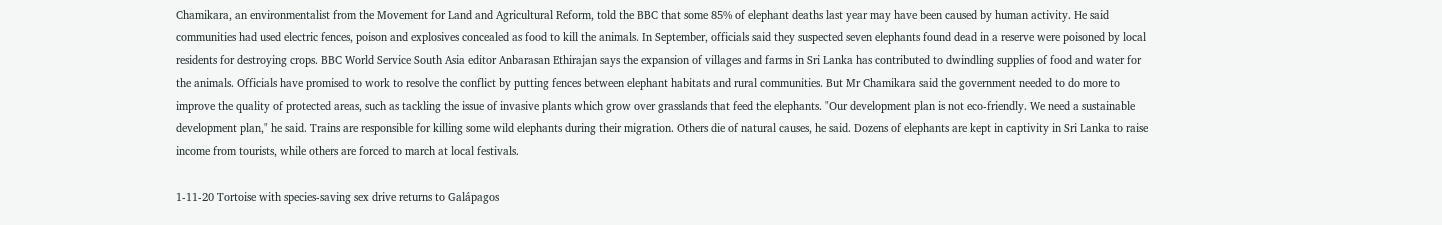Chamikara, an environmentalist from the Movement for Land and Agricultural Reform, told the BBC that some 85% of elephant deaths last year may have been caused by human activity. He said communities had used electric fences, poison and explosives concealed as food to kill the animals. In September, officials said they suspected seven elephants found dead in a reserve were poisoned by local residents for destroying crops. BBC World Service South Asia editor Anbarasan Ethirajan says the expansion of villages and farms in Sri Lanka has contributed to dwindling supplies of food and water for the animals. Officials have promised to work to resolve the conflict by putting fences between elephant habitats and rural communities. But Mr Chamikara said the government needed to do more to improve the quality of protected areas, such as tackling the issue of invasive plants which grow over grasslands that feed the elephants. "Our development plan is not eco-friendly. We need a sustainable development plan," he said. Trains are responsible for killing some wild elephants during their migration. Others die of natural causes, he said. Dozens of elephants are kept in captivity in Sri Lanka to raise income from tourists, while others are forced to march at local festivals.

1-11-20 Tortoise with species-saving sex drive returns to Galápagos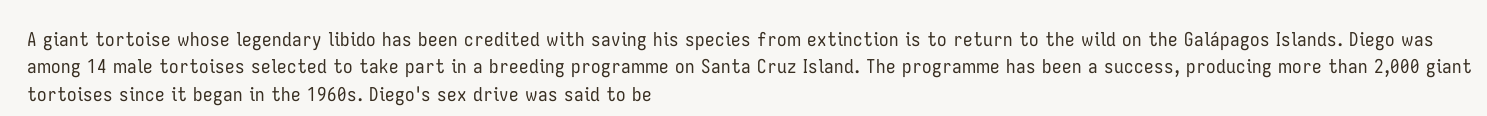A giant tortoise whose legendary libido has been credited with saving his species from extinction is to return to the wild on the Galápagos Islands. Diego was among 14 male tortoises selected to take part in a breeding programme on Santa Cruz Island. The programme has been a success, producing more than 2,000 giant tortoises since it began in the 1960s. Diego's sex drive was said to be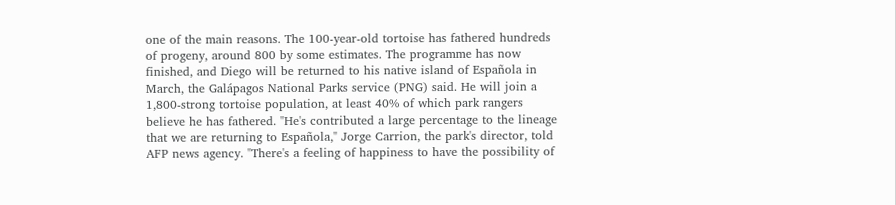one of the main reasons. The 100-year-old tortoise has fathered hundreds of progeny, around 800 by some estimates. The programme has now finished, and Diego will be returned to his native island of Española in March, the Galápagos National Parks service (PNG) said. He will join a 1,800-strong tortoise population, at least 40% of which park rangers believe he has fathered. "He's contributed a large percentage to the lineage that we are returning to Española," Jorge Carrion, the park's director, told AFP news agency. "There's a feeling of happiness to have the possibility of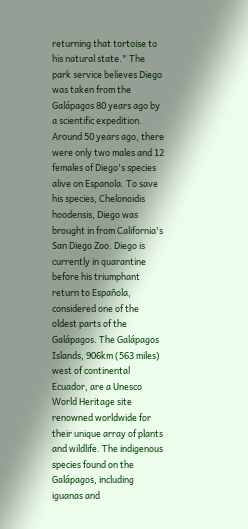returning that tortoise to his natural state." The park service believes Diego was taken from the Galápagos 80 years ago by a scientific expedition. Around 50 years ago, there were only two males and 12 females of Diego's species alive on Espanola. To save his species, Chelonoidis hoodensis, Diego was brought in from California's San Diego Zoo. Diego is currently in quarantine before his triumphant return to Española, considered one of the oldest parts of the Galápagos. The Galápagos Islands, 906km (563 miles) west of continental Ecuador, are a Unesco World Heritage site renowned worldwide for their unique array of plants and wildlife. The indigenous species found on the Galápagos, including iguanas and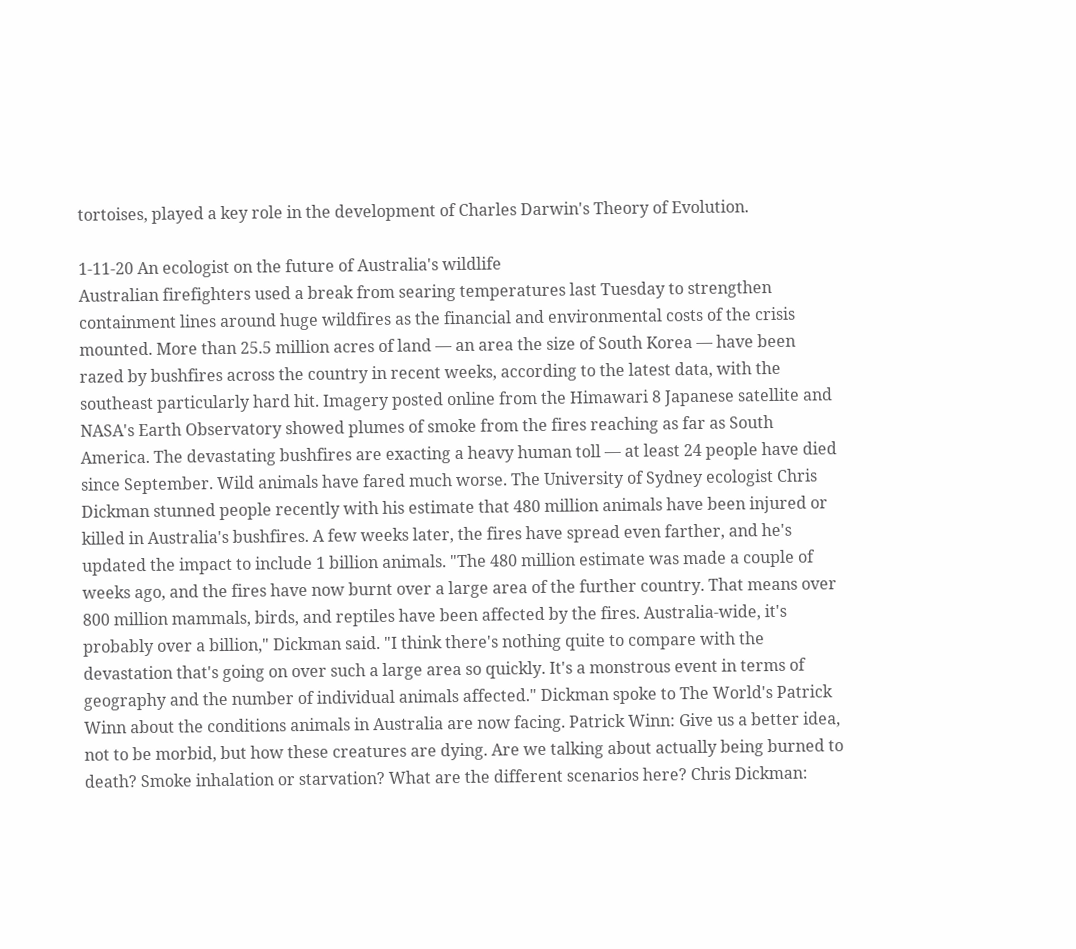tortoises, played a key role in the development of Charles Darwin's Theory of Evolution.

1-11-20 An ecologist on the future of Australia's wildlife
Australian firefighters used a break from searing temperatures last Tuesday to strengthen containment lines around huge wildfires as the financial and environmental costs of the crisis mounted. More than 25.5 million acres of land — an area the size of South Korea — have been razed by bushfires across the country in recent weeks, according to the latest data, with the southeast particularly hard hit. Imagery posted online from the Himawari 8 Japanese satellite and NASA's Earth Observatory showed plumes of smoke from the fires reaching as far as South America. The devastating bushfires are exacting a heavy human toll — at least 24 people have died since September. Wild animals have fared much worse. The University of Sydney ecologist Chris Dickman stunned people recently with his estimate that 480 million animals have been injured or killed in Australia's bushfires. A few weeks later, the fires have spread even farther, and he's updated the impact to include 1 billion animals. "The 480 million estimate was made a couple of weeks ago, and the fires have now burnt over a large area of the further country. That means over 800 million mammals, birds, and reptiles have been affected by the fires. Australia-wide, it's probably over a billion," Dickman said. "I think there's nothing quite to compare with the devastation that's going on over such a large area so quickly. It's a monstrous event in terms of geography and the number of individual animals affected." Dickman spoke to The World's Patrick Winn about the conditions animals in Australia are now facing. Patrick Winn: Give us a better idea, not to be morbid, but how these creatures are dying. Are we talking about actually being burned to death? Smoke inhalation or starvation? What are the different scenarios here? Chris Dickman: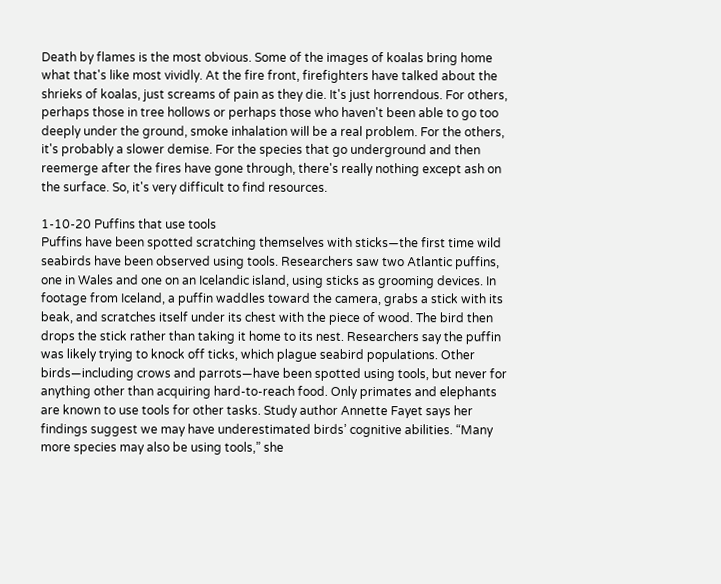Death by flames is the most obvious. Some of the images of koalas bring home what that's like most vividly. At the fire front, firefighters have talked about the shrieks of koalas, just screams of pain as they die. It's just horrendous. For others, perhaps those in tree hollows or perhaps those who haven't been able to go too deeply under the ground, smoke inhalation will be a real problem. For the others, it's probably a slower demise. For the species that go underground and then reemerge after the fires have gone through, there's really nothing except ash on the surface. So, it's very difficult to find resources.

1-10-20 Puffins that use tools
Puffins have been spotted scratching themselves with sticks—the first time wild seabirds have been observed using tools. Researchers saw two Atlantic puffins, one in Wales and one on an Icelandic island, using sticks as grooming devices. In footage from Iceland, a puffin waddles toward the camera, grabs a stick with its beak, and scratches itself under its chest with the piece of wood. The bird then drops the stick rather than taking it home to its nest. Researchers say the puffin was likely trying to knock off ticks, which plague seabird populations. Other birds—including crows and parrots—have been spotted using tools, but never for anything other than acquiring hard-to-reach food. Only primates and elephants are known to use tools for other tasks. Study author Annette Fayet says her findings suggest we may have underestimated birds’ cognitive abilities. “Many more species may also be using tools,” she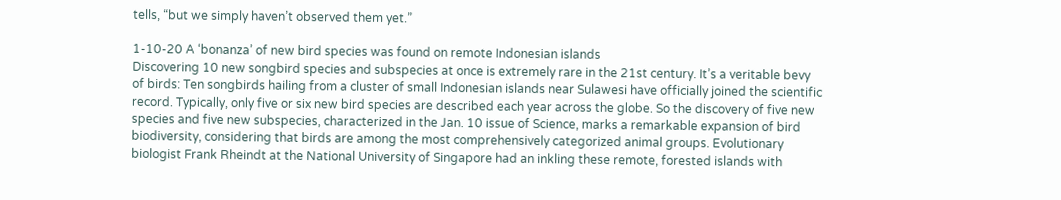tells, “but we simply haven’t observed them yet.”

1-10-20 A ‘bonanza’ of new bird species was found on remote Indonesian islands
Discovering 10 new songbird species and subspecies at once is extremely rare in the 21st century. It’s a veritable bevy of birds: Ten songbirds hailing from a cluster of small Indonesian islands near Sulawesi have officially joined the scientific record. Typically, only five or six new bird species are described each year across the globe. So the discovery of five new species and five new subspecies, characterized in the Jan. 10 issue of Science, marks a remarkable expansion of bird biodiversity, considering that birds are among the most comprehensively categorized animal groups. Evolutionary biologist Frank Rheindt at the National University of Singapore had an inkling these remote, forested islands with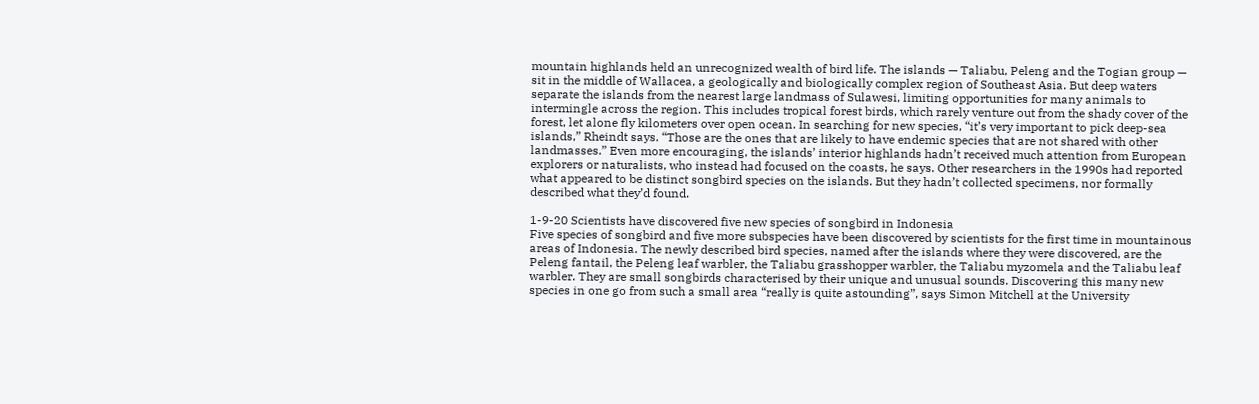mountain highlands held an unrecognized wealth of bird life. The islands — Taliabu, Peleng and the Togian group — sit in the middle of Wallacea, a geologically and biologically complex region of Southeast Asia. But deep waters separate the islands from the nearest large landmass of Sulawesi, limiting opportunities for many animals to intermingle across the region. This includes tropical forest birds, which rarely venture out from the shady cover of the forest, let alone fly kilometers over open ocean. In searching for new species, “it’s very important to pick deep-sea islands,” Rheindt says. “Those are the ones that are likely to have endemic species that are not shared with other landmasses.” Even more encouraging, the islands’ interior highlands hadn’t received much attention from European explorers or naturalists, who instead had focused on the coasts, he says. Other researchers in the 1990s had reported what appeared to be distinct songbird species on the islands. But they hadn’t collected specimens, nor formally described what they’d found.

1-9-20 Scientists have discovered five new species of songbird in Indonesia
Five species of songbird and five more subspecies have been discovered by scientists for the first time in mountainous areas of Indonesia. The newly described bird species, named after the islands where they were discovered, are the Peleng fantail, the Peleng leaf warbler, the Taliabu grasshopper warbler, the Taliabu myzomela and the Taliabu leaf warbler. They are small songbirds characterised by their unique and unusual sounds. Discovering this many new species in one go from such a small area “really is quite astounding”, says Simon Mitchell at the University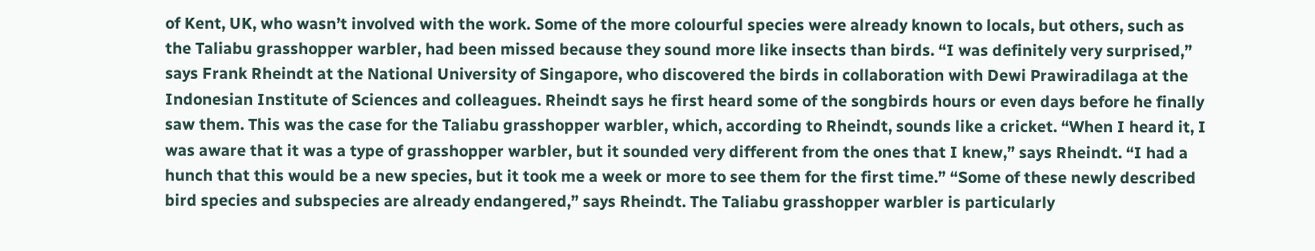of Kent, UK, who wasn’t involved with the work. Some of the more colourful species were already known to locals, but others, such as the Taliabu grasshopper warbler, had been missed because they sound more like insects than birds. “I was definitely very surprised,” says Frank Rheindt at the National University of Singapore, who discovered the birds in collaboration with Dewi Prawiradilaga at the Indonesian Institute of Sciences and colleagues. Rheindt says he first heard some of the songbirds hours or even days before he finally saw them. This was the case for the Taliabu grasshopper warbler, which, according to Rheindt, sounds like a cricket. “When I heard it, I was aware that it was a type of grasshopper warbler, but it sounded very different from the ones that I knew,” says Rheindt. “I had a hunch that this would be a new species, but it took me a week or more to see them for the first time.” “Some of these newly described bird species and subspecies are already endangered,” says Rheindt. The Taliabu grasshopper warbler is particularly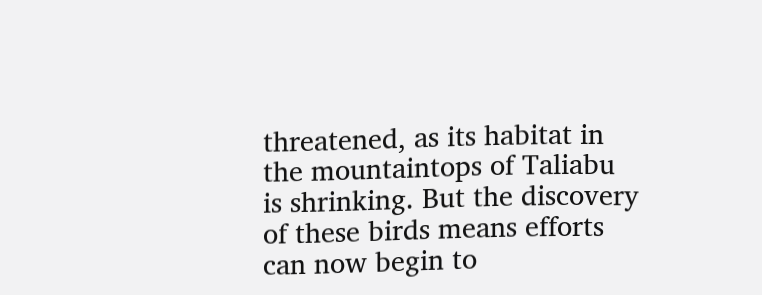threatened, as its habitat in the mountaintops of Taliabu is shrinking. But the discovery of these birds means efforts can now begin to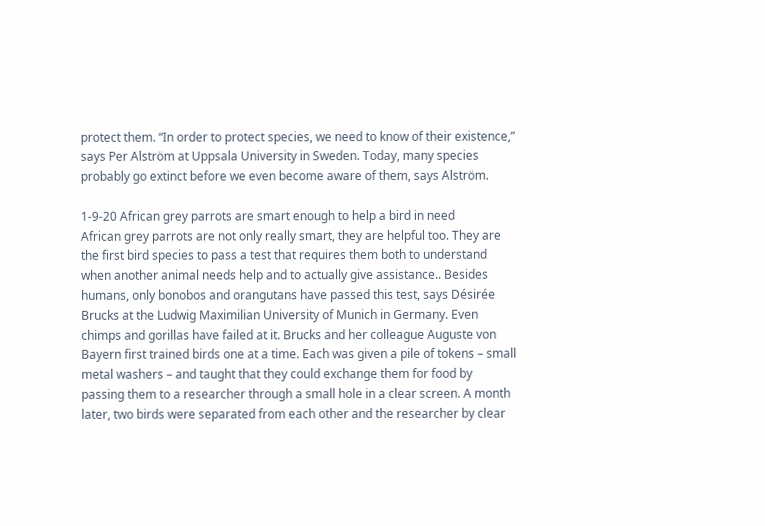protect them. “In order to protect species, we need to know of their existence,” says Per Alström at Uppsala University in Sweden. Today, many species probably go extinct before we even become aware of them, says Alström.

1-9-20 African grey parrots are smart enough to help a bird in need
African grey parrots are not only really smart, they are helpful too. They are the first bird species to pass a test that requires them both to understand when another animal needs help and to actually give assistance.. Besides humans, only bonobos and orangutans have passed this test, says Désirée Brucks at the Ludwig Maximilian University of Munich in Germany. Even chimps and gorillas have failed at it. Brucks and her colleague Auguste von Bayern first trained birds one at a time. Each was given a pile of tokens – small metal washers – and taught that they could exchange them for food by passing them to a researcher through a small hole in a clear screen. A month later, two birds were separated from each other and the researcher by clear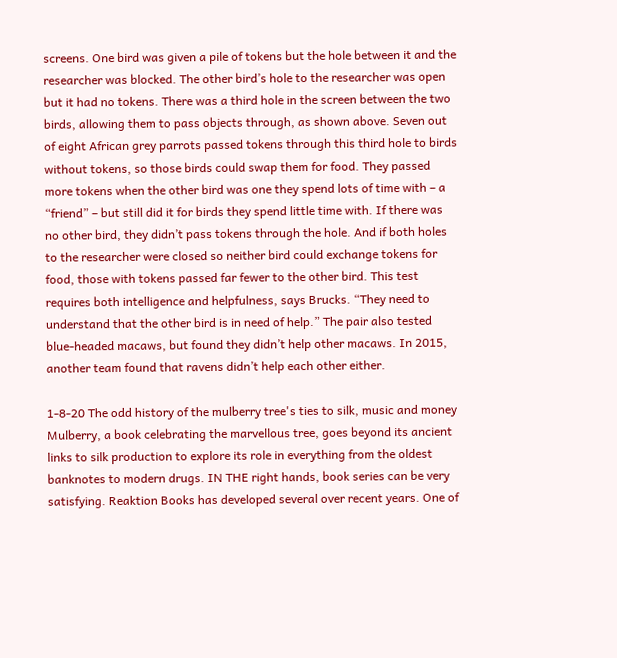screens. One bird was given a pile of tokens but the hole between it and the researcher was blocked. The other bird’s hole to the researcher was open but it had no tokens. There was a third hole in the screen between the two birds, allowing them to pass objects through, as shown above. Seven out of eight African grey parrots passed tokens through this third hole to birds without tokens, so those birds could swap them for food. They passed more tokens when the other bird was one they spend lots of time with – a “friend” – but still did it for birds they spend little time with. If there was no other bird, they didn’t pass tokens through the hole. And if both holes to the researcher were closed so neither bird could exchange tokens for food, those with tokens passed far fewer to the other bird. This test requires both intelligence and helpfulness, says Brucks. “They need to understand that the other bird is in need of help.” The pair also tested blue-headed macaws, but found they didn’t help other macaws. In 2015, another team found that ravens didn’t help each other either.

1-8-20 The odd history of the mulberry tree's ties to silk, music and money
Mulberry, a book celebrating the marvellous tree, goes beyond its ancient links to silk production to explore its role in everything from the oldest banknotes to modern drugs. IN THE right hands, book series can be very satisfying. Reaktion Books has developed several over recent years. One of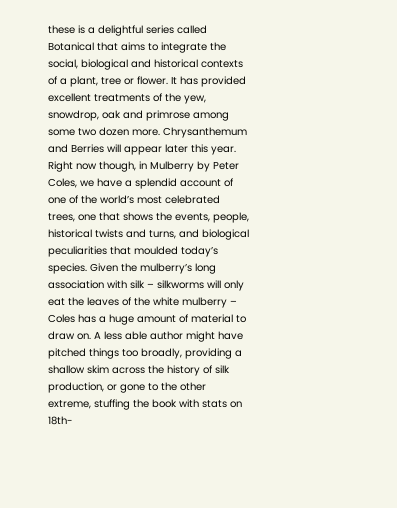these is a delightful series called Botanical that aims to integrate the social, biological and historical contexts of a plant, tree or flower. It has provided excellent treatments of the yew, snowdrop, oak and primrose among some two dozen more. Chrysanthemum and Berries will appear later this year. Right now though, in Mulberry by Peter Coles, we have a splendid account of one of the world’s most celebrated trees, one that shows the events, people, historical twists and turns, and biological peculiarities that moulded today’s species. Given the mulberry’s long association with silk – silkworms will only eat the leaves of the white mulberry – Coles has a huge amount of material to draw on. A less able author might have pitched things too broadly, providing a shallow skim across the history of silk production, or gone to the other extreme, stuffing the book with stats on 18th-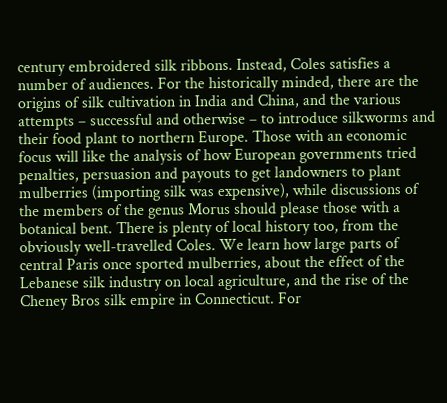century embroidered silk ribbons. Instead, Coles satisfies a number of audiences. For the historically minded, there are the origins of silk cultivation in India and China, and the various attempts – successful and otherwise – to introduce silkworms and their food plant to northern Europe. Those with an economic focus will like the analysis of how European governments tried penalties, persuasion and payouts to get landowners to plant mulberries (importing silk was expensive), while discussions of the members of the genus Morus should please those with a botanical bent. There is plenty of local history too, from the obviously well-travelled Coles. We learn how large parts of central Paris once sported mulberries, about the effect of the Lebanese silk industry on local agriculture, and the rise of the Cheney Bros silk empire in Connecticut. For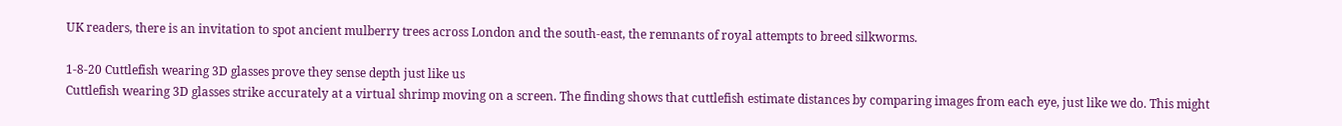UK readers, there is an invitation to spot ancient mulberry trees across London and the south-east, the remnants of royal attempts to breed silkworms.

1-8-20 Cuttlefish wearing 3D glasses prove they sense depth just like us
Cuttlefish wearing 3D glasses strike accurately at a virtual shrimp moving on a screen. The finding shows that cuttlefish estimate distances by comparing images from each eye, just like we do. This might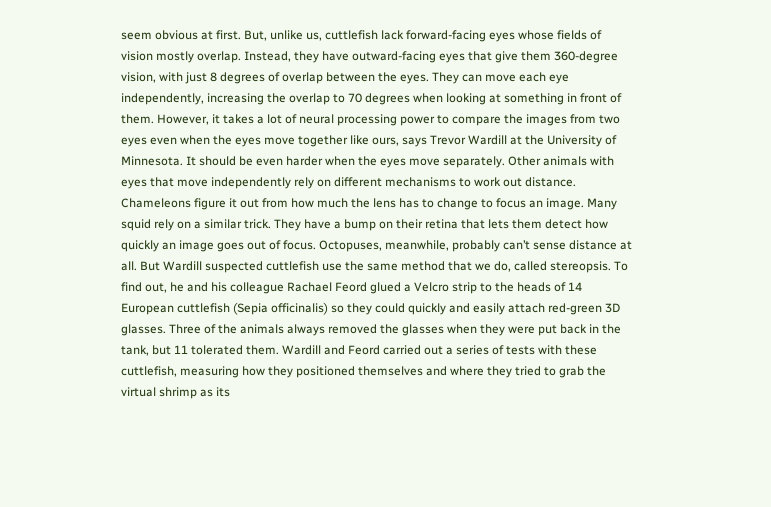seem obvious at first. But, unlike us, cuttlefish lack forward-facing eyes whose fields of vision mostly overlap. Instead, they have outward-facing eyes that give them 360-degree vision, with just 8 degrees of overlap between the eyes. They can move each eye independently, increasing the overlap to 70 degrees when looking at something in front of them. However, it takes a lot of neural processing power to compare the images from two eyes even when the eyes move together like ours, says Trevor Wardill at the University of Minnesota. It should be even harder when the eyes move separately. Other animals with eyes that move independently rely on different mechanisms to work out distance. Chameleons figure it out from how much the lens has to change to focus an image. Many squid rely on a similar trick. They have a bump on their retina that lets them detect how quickly an image goes out of focus. Octopuses, meanwhile, probably can’t sense distance at all. But Wardill suspected cuttlefish use the same method that we do, called stereopsis. To find out, he and his colleague Rachael Feord glued a Velcro strip to the heads of 14 European cuttlefish (Sepia officinalis) so they could quickly and easily attach red-green 3D glasses. Three of the animals always removed the glasses when they were put back in the tank, but 11 tolerated them. Wardill and Feord carried out a series of tests with these cuttlefish, measuring how they positioned themselves and where they tried to grab the virtual shrimp as its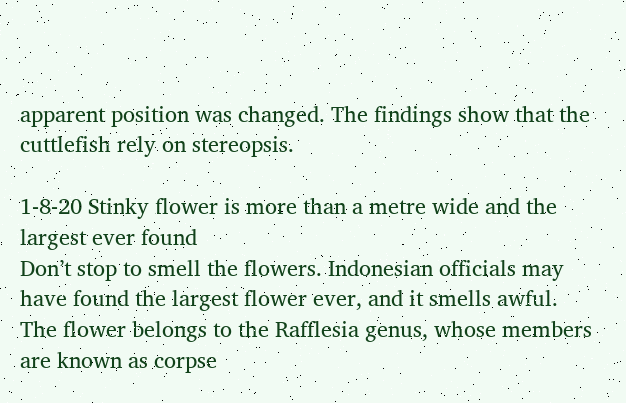apparent position was changed. The findings show that the cuttlefish rely on stereopsis.

1-8-20 Stinky flower is more than a metre wide and the largest ever found
Don’t stop to smell the flowers. Indonesian officials may have found the largest flower ever, and it smells awful. The flower belongs to the Rafflesia genus, whose members are known as corpse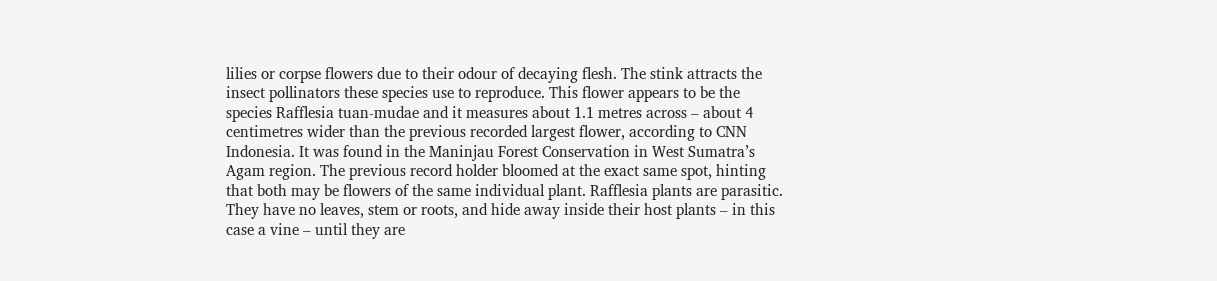lilies or corpse flowers due to their odour of decaying flesh. The stink attracts the insect pollinators these species use to reproduce. This flower appears to be the species Rafflesia tuan-mudae and it measures about 1.1 metres across – about 4 centimetres wider than the previous recorded largest flower, according to CNN Indonesia. It was found in the Maninjau Forest Conservation in West Sumatra’s Agam region. The previous record holder bloomed at the exact same spot, hinting that both may be flowers of the same individual plant. Rafflesia plants are parasitic. They have no leaves, stem or roots, and hide away inside their host plants – in this case a vine – until they are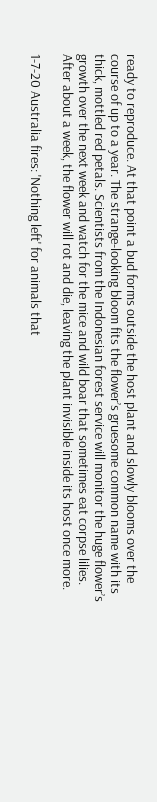ready to reproduce. At that point a bud forms outside the host plant and slowly blooms over the course of up to a year. The strange-looking bloom fits the flower’s gruesome common name with its thick, mottled red petals. Scientists from the Indonesian forest service will monitor the huge flower’s growth over the next week and watch for the mice and wild boar that sometimes eat corpse lilies. After about a week, the flower will rot and die, leaving the plant invisible inside its host once more.

1-7-20 Australia fires: 'Nothing left' for animals that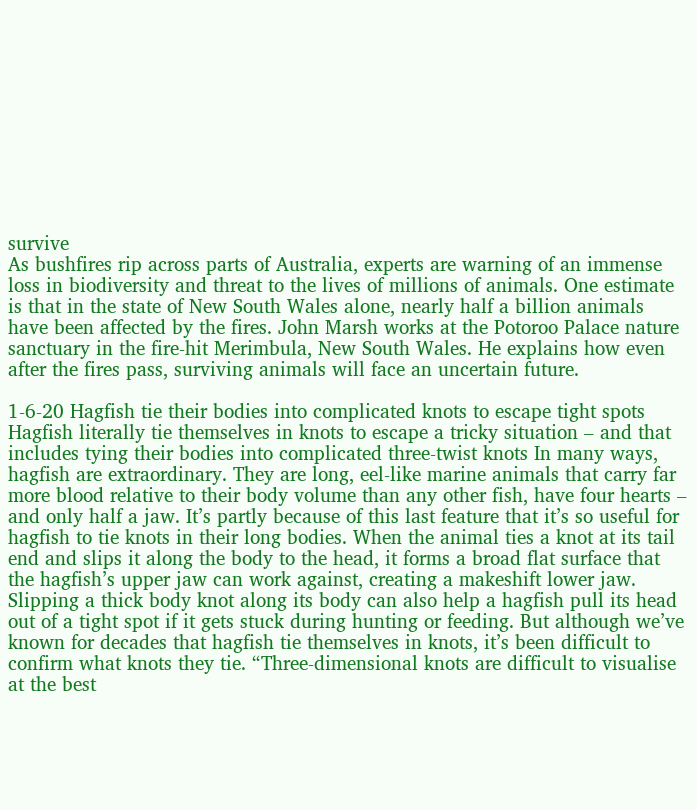survive
As bushfires rip across parts of Australia, experts are warning of an immense loss in biodiversity and threat to the lives of millions of animals. One estimate is that in the state of New South Wales alone, nearly half a billion animals have been affected by the fires. John Marsh works at the Potoroo Palace nature sanctuary in the fire-hit Merimbula, New South Wales. He explains how even after the fires pass, surviving animals will face an uncertain future.

1-6-20 Hagfish tie their bodies into complicated knots to escape tight spots
Hagfish literally tie themselves in knots to escape a tricky situation – and that includes tying their bodies into complicated three-twist knots In many ways, hagfish are extraordinary. They are long, eel-like marine animals that carry far more blood relative to their body volume than any other fish, have four hearts – and only half a jaw. It’s partly because of this last feature that it’s so useful for hagfish to tie knots in their long bodies. When the animal ties a knot at its tail end and slips it along the body to the head, it forms a broad flat surface that the hagfish’s upper jaw can work against, creating a makeshift lower jaw. Slipping a thick body knot along its body can also help a hagfish pull its head out of a tight spot if it gets stuck during hunting or feeding. But although we’ve known for decades that hagfish tie themselves in knots, it’s been difficult to confirm what knots they tie. “Three-dimensional knots are difficult to visualise at the best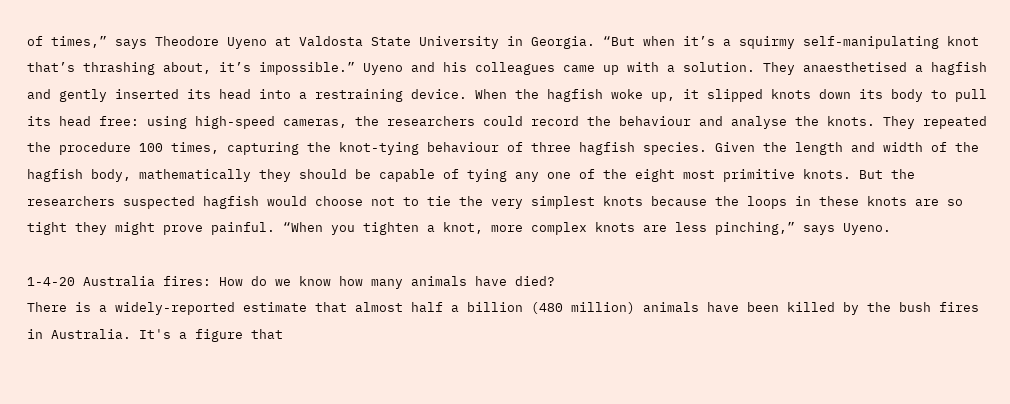of times,” says Theodore Uyeno at Valdosta State University in Georgia. “But when it’s a squirmy self-manipulating knot that’s thrashing about, it’s impossible.” Uyeno and his colleagues came up with a solution. They anaesthetised a hagfish and gently inserted its head into a restraining device. When the hagfish woke up, it slipped knots down its body to pull its head free: using high-speed cameras, the researchers could record the behaviour and analyse the knots. They repeated the procedure 100 times, capturing the knot-tying behaviour of three hagfish species. Given the length and width of the hagfish body, mathematically they should be capable of tying any one of the eight most primitive knots. But the researchers suspected hagfish would choose not to tie the very simplest knots because the loops in these knots are so tight they might prove painful. “When you tighten a knot, more complex knots are less pinching,” says Uyeno.

1-4-20 Australia fires: How do we know how many animals have died?
There is a widely-reported estimate that almost half a billion (480 million) animals have been killed by the bush fires in Australia. It's a figure that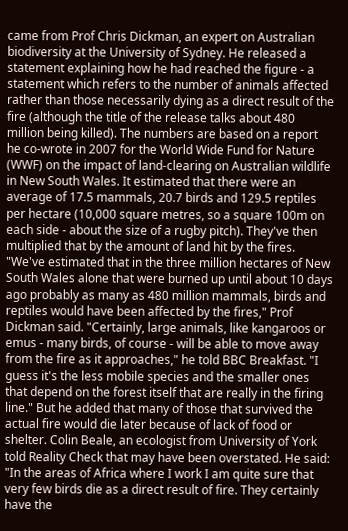came from Prof Chris Dickman, an expert on Australian biodiversity at the University of Sydney. He released a statement explaining how he had reached the figure - a statement which refers to the number of animals affected rather than those necessarily dying as a direct result of the fire (although the title of the release talks about 480 million being killed). The numbers are based on a report he co-wrote in 2007 for the World Wide Fund for Nature (WWF) on the impact of land-clearing on Australian wildlife in New South Wales. It estimated that there were an average of 17.5 mammals, 20.7 birds and 129.5 reptiles per hectare (10,000 square metres, so a square 100m on each side - about the size of a rugby pitch). They've then multiplied that by the amount of land hit by the fires. "We've estimated that in the three million hectares of New South Wales alone that were burned up until about 10 days ago probably as many as 480 million mammals, birds and reptiles would have been affected by the fires," Prof Dickman said. "Certainly, large animals, like kangaroos or emus - many birds, of course - will be able to move away from the fire as it approaches," he told BBC Breakfast. "I guess it's the less mobile species and the smaller ones that depend on the forest itself that are really in the firing line." But he added that many of those that survived the actual fire would die later because of lack of food or shelter. Colin Beale, an ecologist from University of York told Reality Check that may have been overstated. He said: "In the areas of Africa where I work I am quite sure that very few birds die as a direct result of fire. They certainly have the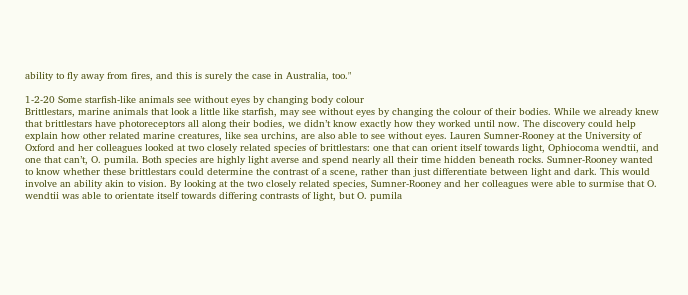ability to fly away from fires, and this is surely the case in Australia, too."

1-2-20 Some starfish-like animals see without eyes by changing body colour
Brittlestars, marine animals that look a little like starfish, may see without eyes by changing the colour of their bodies. While we already knew that brittlestars have photoreceptors all along their bodies, we didn’t know exactly how they worked until now. The discovery could help explain how other related marine creatures, like sea urchins, are also able to see without eyes. Lauren Sumner-Rooney at the University of Oxford and her colleagues looked at two closely related species of brittlestars: one that can orient itself towards light, Ophiocoma wendtii, and one that can’t, O. pumila. Both species are highly light averse and spend nearly all their time hidden beneath rocks. Sumner-Rooney wanted to know whether these brittlestars could determine the contrast of a scene, rather than just differentiate between light and dark. This would involve an ability akin to vision. By looking at the two closely related species, Sumner-Rooney and her colleagues were able to surmise that O. wendtii was able to orientate itself towards differing contrasts of light, but O. pumila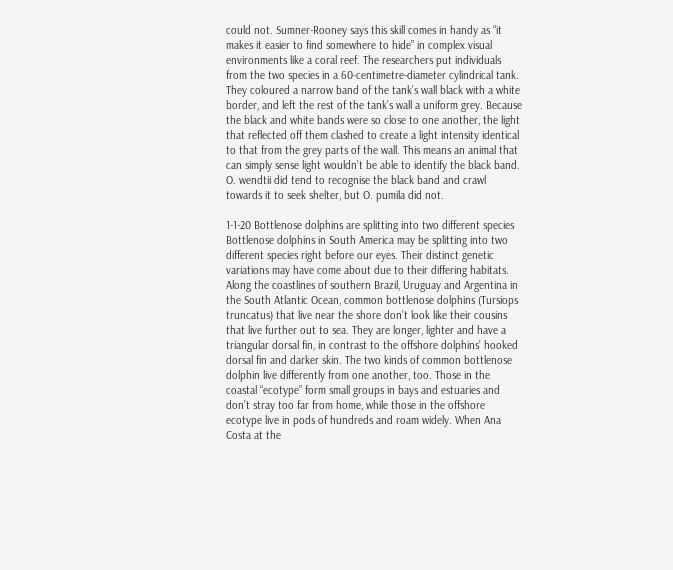could not. Sumner-Rooney says this skill comes in handy as “it makes it easier to find somewhere to hide” in complex visual environments like a coral reef. The researchers put individuals from the two species in a 60-centimetre-diameter cylindrical tank. They coloured a narrow band of the tank’s wall black with a white border, and left the rest of the tank’s wall a uniform grey. Because the black and white bands were so close to one another, the light that reflected off them clashed to create a light intensity identical to that from the grey parts of the wall. This means an animal that can simply sense light wouldn’t be able to identify the black band. O. wendtii did tend to recognise the black band and crawl towards it to seek shelter, but O. pumila did not.

1-1-20 Bottlenose dolphins are splitting into two different species
Bottlenose dolphins in South America may be splitting into two different species right before our eyes. Their distinct genetic variations may have come about due to their differing habitats. Along the coastlines of southern Brazil, Uruguay and Argentina in the South Atlantic Ocean, common bottlenose dolphins (Tursiops truncatus) that live near the shore don’t look like their cousins that live further out to sea. They are longer, lighter and have a triangular dorsal fin, in contrast to the offshore dolphins’ hooked dorsal fin and darker skin. The two kinds of common bottlenose dolphin live differently from one another, too. Those in the coastal “ecotype” form small groups in bays and estuaries and don’t stray too far from home, while those in the offshore ecotype live in pods of hundreds and roam widely. When Ana Costa at the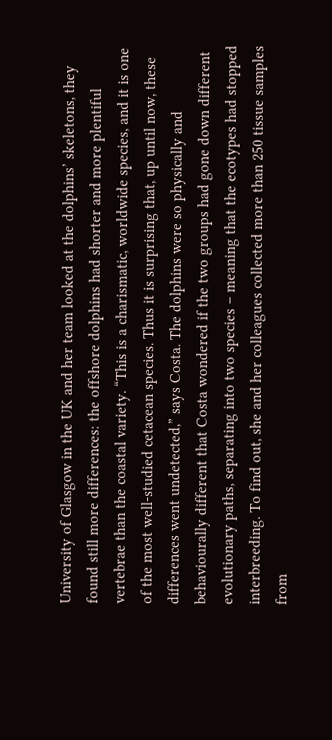University of Glasgow in the UK and her team looked at the dolphins’ skeletons, they found still more differences: the offshore dolphins had shorter and more plentiful vertebrae than the coastal variety. “This is a charismatic, worldwide species, and it is one of the most well-studied cetacean species. Thus it is surprising that, up until now, these differences went undetected,” says Costa. The dolphins were so physically and behaviourally different that Costa wondered if the two groups had gone down different evolutionary paths, separating into two species – meaning that the ecotypes had stopped interbreeding. To find out, she and her colleagues collected more than 250 tissue samples from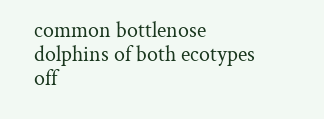common bottlenose dolphins of both ecotypes off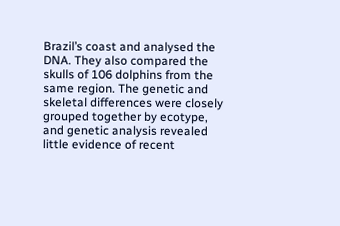Brazil’s coast and analysed the DNA. They also compared the skulls of 106 dolphins from the same region. The genetic and skeletal differences were closely grouped together by ecotype, and genetic analysis revealed little evidence of recent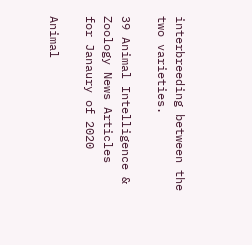interbreeding between the two varieties.

39 Animal Intelligence & Zoology News Articles
for Janaury of 2020

Animal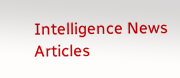Intelligence News Articles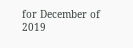for December of 2019